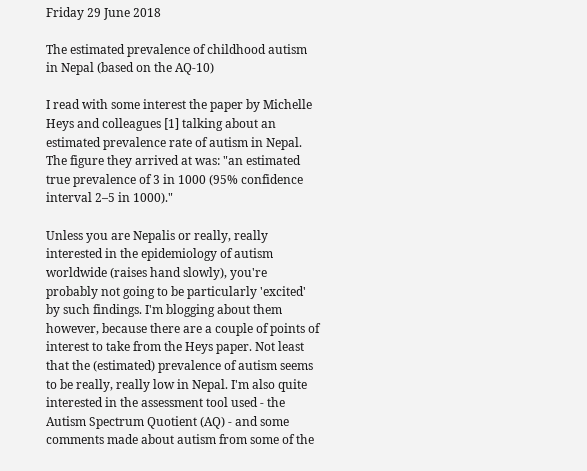Friday 29 June 2018

The estimated prevalence of childhood autism in Nepal (based on the AQ-10)

I read with some interest the paper by Michelle Heys and colleagues [1] talking about an estimated prevalence rate of autism in Nepal. The figure they arrived at was: "an estimated true prevalence of 3 in 1000 (95% confidence interval 2–5 in 1000)."

Unless you are Nepalis or really, really interested in the epidemiology of autism worldwide (raises hand slowly), you're probably not going to be particularly 'excited' by such findings. I'm blogging about them however, because there are a couple of points of interest to take from the Heys paper. Not least that the (estimated) prevalence of autism seems to be really, really low in Nepal. I'm also quite interested in the assessment tool used - the Autism Spectrum Quotient (AQ) - and some comments made about autism from some of the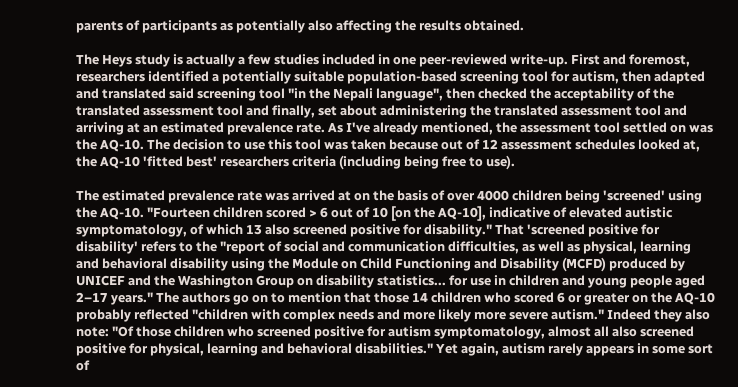parents of participants as potentially also affecting the results obtained.

The Heys study is actually a few studies included in one peer-reviewed write-up. First and foremost, researchers identified a potentially suitable population-based screening tool for autism, then adapted and translated said screening tool "in the Nepali language", then checked the acceptability of the translated assessment tool and finally, set about administering the translated assessment tool and arriving at an estimated prevalence rate. As I've already mentioned, the assessment tool settled on was the AQ-10. The decision to use this tool was taken because out of 12 assessment schedules looked at, the AQ-10 'fitted best' researchers criteria (including being free to use).

The estimated prevalence rate was arrived at on the basis of over 4000 children being 'screened' using the AQ-10. "Fourteen children scored > 6 out of 10 [on the AQ-10], indicative of elevated autistic symptomatology, of which 13 also screened positive for disability." That 'screened positive for disability' refers to the "report of social and communication difficulties, as well as physical, learning and behavioral disability using the Module on Child Functioning and Disability (MCFD) produced by UNICEF and the Washington Group on disability statistics... for use in children and young people aged 2–17 years." The authors go on to mention that those 14 children who scored 6 or greater on the AQ-10 probably reflected "children with complex needs and more likely more severe autism." Indeed they also note: "Of those children who screened positive for autism symptomatology, almost all also screened positive for physical, learning and behavioral disabilities." Yet again, autism rarely appears in some sort of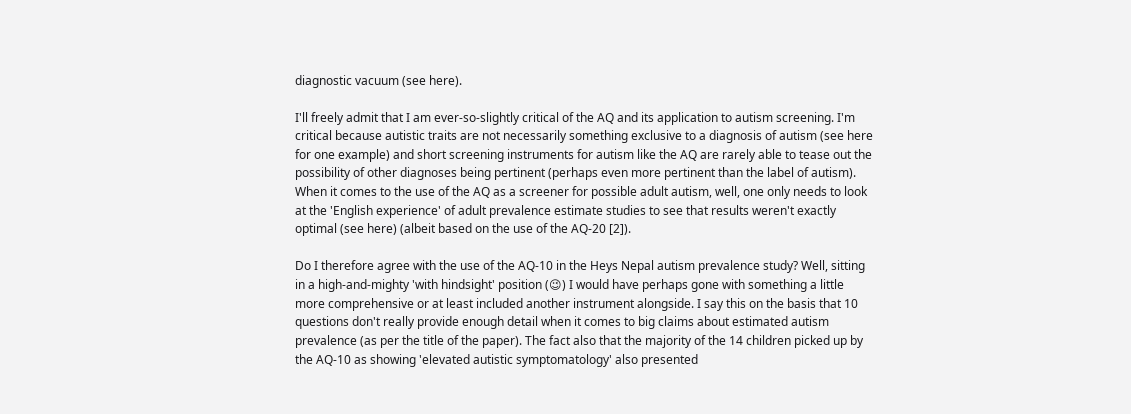diagnostic vacuum (see here).

I'll freely admit that I am ever-so-slightly critical of the AQ and its application to autism screening. I'm critical because autistic traits are not necessarily something exclusive to a diagnosis of autism (see here for one example) and short screening instruments for autism like the AQ are rarely able to tease out the possibility of other diagnoses being pertinent (perhaps even more pertinent than the label of autism). When it comes to the use of the AQ as a screener for possible adult autism, well, one only needs to look at the 'English experience' of adult prevalence estimate studies to see that results weren't exactly optimal (see here) (albeit based on the use of the AQ-20 [2]).

Do I therefore agree with the use of the AQ-10 in the Heys Nepal autism prevalence study? Well, sitting in a high-and-mighty 'with hindsight' position (😉) I would have perhaps gone with something a little more comprehensive or at least included another instrument alongside. I say this on the basis that 10 questions don't really provide enough detail when it comes to big claims about estimated autism prevalence (as per the title of the paper). The fact also that the majority of the 14 children picked up by the AQ-10 as showing 'elevated autistic symptomatology' also presented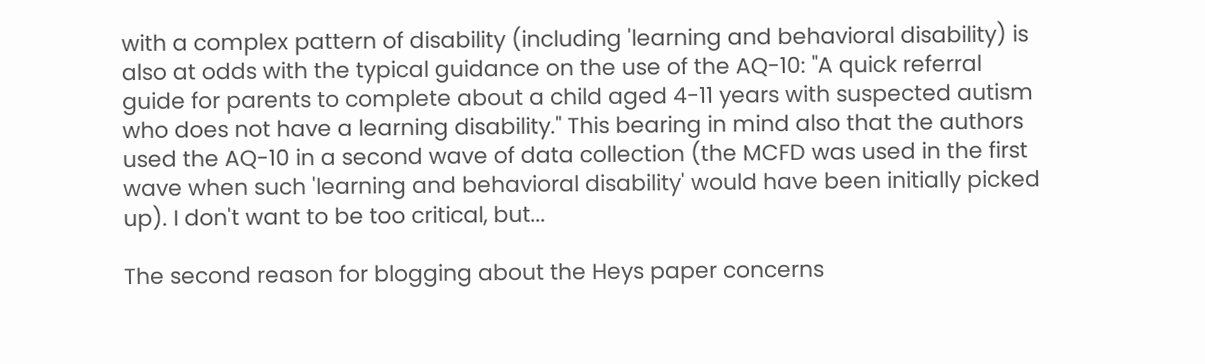with a complex pattern of disability (including 'learning and behavioral disability) is also at odds with the typical guidance on the use of the AQ-10: "A quick referral guide for parents to complete about a child aged 4-11 years with suspected autism who does not have a learning disability." This bearing in mind also that the authors used the AQ-10 in a second wave of data collection (the MCFD was used in the first wave when such 'learning and behavioral disability' would have been initially picked up). I don't want to be too critical, but...

The second reason for blogging about the Heys paper concerns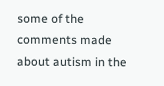some of the comments made about autism in the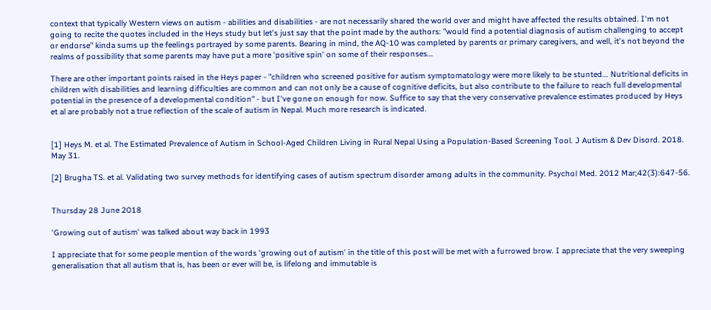context that typically Western views on autism - abilities and disabilities - are not necessarily shared the world over and might have affected the results obtained. I'm not going to recite the quotes included in the Heys study but let's just say that the point made by the authors: "would find a potential diagnosis of autism challenging to accept or endorse" kinda sums up the feelings portrayed by some parents. Bearing in mind, the AQ-10 was completed by parents or primary caregivers, and well, it's not beyond the realms of possibility that some parents may have put a more 'positive spin' on some of their responses...

There are other important points raised in the Heys paper - "children who screened positive for autism symptomatology were more likely to be stunted... Nutritional deficits in children with disabilities and learning difficulties are common and can not only be a cause of cognitive deficits, but also contribute to the failure to reach full developmental potential in the presence of a developmental condition" - but I've gone on enough for now. Suffice to say that the very conservative prevalence estimates produced by Heys et al are probably not a true reflection of the scale of autism in Nepal. Much more research is indicated.


[1] Heys M. et al. The Estimated Prevalence of Autism in School-Aged Children Living in Rural Nepal Using a Population-Based Screening Tool. J Autism & Dev Disord. 2018. May 31.

[2] Brugha TS. et al. Validating two survey methods for identifying cases of autism spectrum disorder among adults in the community. Psychol Med. 2012 Mar;42(3):647-56.


Thursday 28 June 2018

'Growing out of autism' was talked about way back in 1993

I appreciate that for some people mention of the words 'growing out of autism' in the title of this post will be met with a furrowed brow. I appreciate that the very sweeping generalisation that all autism that is, has been or ever will be, is lifelong and immutable is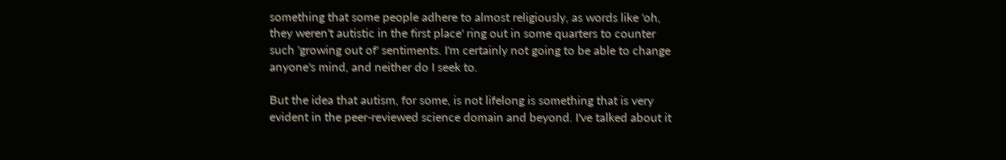something that some people adhere to almost religiously, as words like 'oh, they weren't autistic in the first place' ring out in some quarters to counter such 'growing out of' sentiments. I'm certainly not going to be able to change anyone's mind, and neither do I seek to.

But the idea that autism, for some, is not lifelong is something that is very evident in the peer-reviewed science domain and beyond. I've talked about it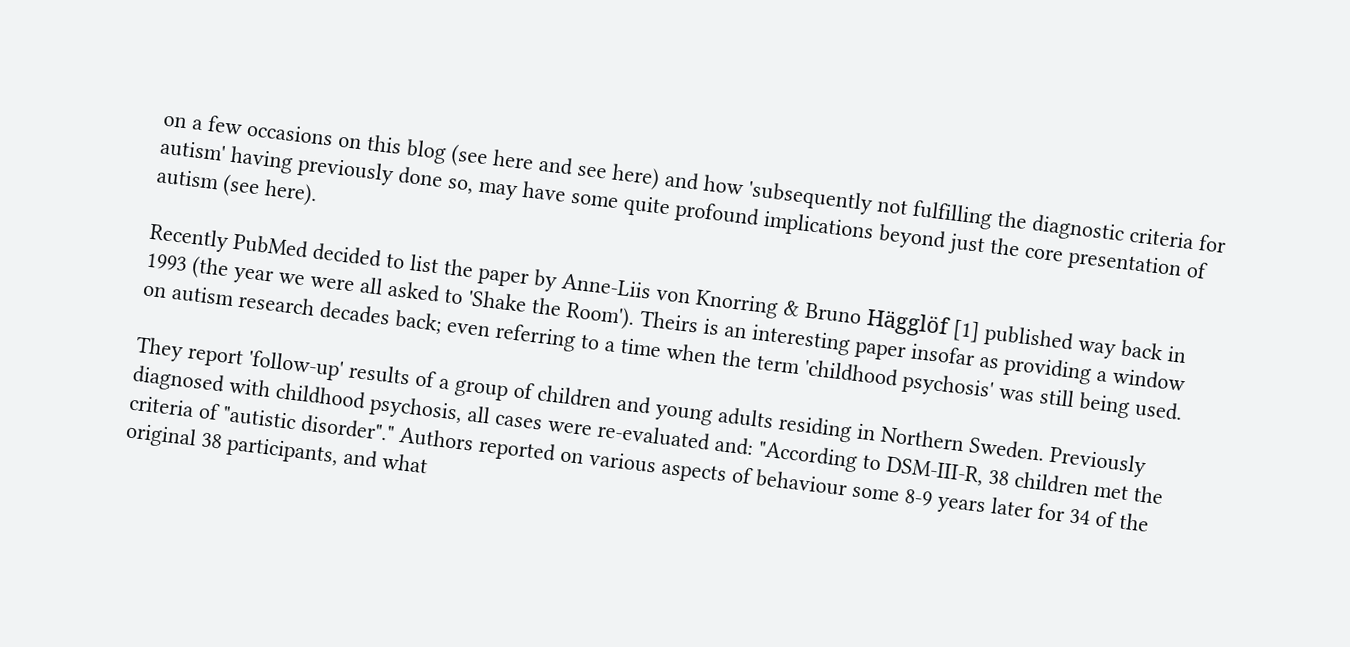on a few occasions on this blog (see here and see here) and how 'subsequently not fulfilling the diagnostic criteria for autism' having previously done so, may have some quite profound implications beyond just the core presentation of autism (see here).

Recently PubMed decided to list the paper by Anne-Liis von Knorring & Bruno Hägglöf [1] published way back in 1993 (the year we were all asked to 'Shake the Room'). Theirs is an interesting paper insofar as providing a window on autism research decades back; even referring to a time when the term 'childhood psychosis' was still being used.

They report 'follow-up' results of a group of children and young adults residing in Northern Sweden. Previously diagnosed with childhood psychosis, all cases were re-evaluated and: "According to DSM-III-R, 38 children met the criteria of "autistic disorder"." Authors reported on various aspects of behaviour some 8-9 years later for 34 of the original 38 participants, and what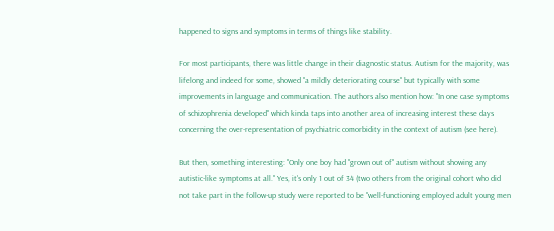happened to signs and symptoms in terms of things like stability.

For most participants, there was little change in their diagnostic status. Autism for the majority, was lifelong and indeed for some, showed "a mildly deteriorating course" but typically with some improvements in language and communication. The authors also mention how: "In one case symptoms of schizophrenia developed" which kinda taps into another area of increasing interest these days concerning the over-representation of psychiatric comorbidity in the context of autism (see here).

But then, something interesting: "Only one boy had "grown out of" autism without showing any autistic-like symptoms at all." Yes, it's only 1 out of 34 (two others from the original cohort who did not take part in the follow-up study were reported to be "well-functioning employed adult young men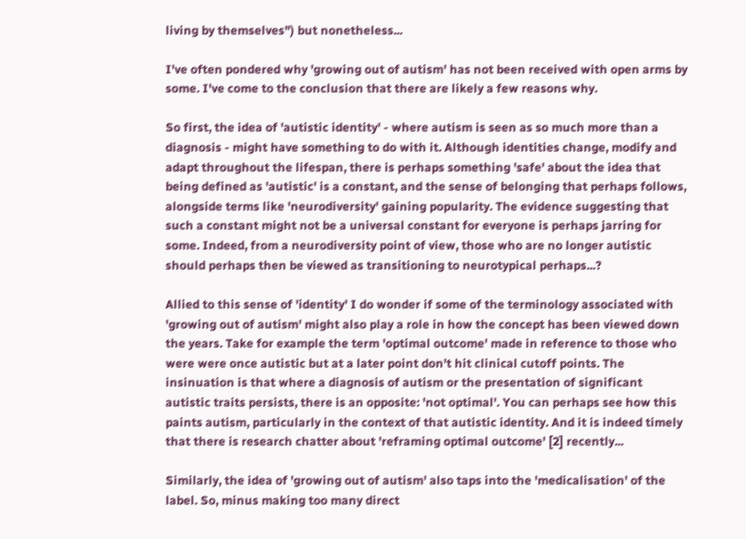living by themselves") but nonetheless...

I've often pondered why 'growing out of autism' has not been received with open arms by some. I've come to the conclusion that there are likely a few reasons why.

So first, the idea of 'autistic identity' - where autism is seen as so much more than a diagnosis - might have something to do with it. Although identities change, modify and adapt throughout the lifespan, there is perhaps something 'safe' about the idea that being defined as 'autistic' is a constant, and the sense of belonging that perhaps follows, alongside terms like 'neurodiversity' gaining popularity. The evidence suggesting that such a constant might not be a universal constant for everyone is perhaps jarring for some. Indeed, from a neurodiversity point of view, those who are no longer autistic should perhaps then be viewed as transitioning to neurotypical perhaps...?

Allied to this sense of 'identity' I do wonder if some of the terminology associated with 'growing out of autism' might also play a role in how the concept has been viewed down the years. Take for example the term 'optimal outcome' made in reference to those who were were once autistic but at a later point don't hit clinical cutoff points. The insinuation is that where a diagnosis of autism or the presentation of significant autistic traits persists, there is an opposite: 'not optimal'. You can perhaps see how this paints autism, particularly in the context of that autistic identity. And it is indeed timely that there is research chatter about 'reframing optimal outcome' [2] recently...

Similarly, the idea of 'growing out of autism' also taps into the 'medicalisation' of the label. So, minus making too many direct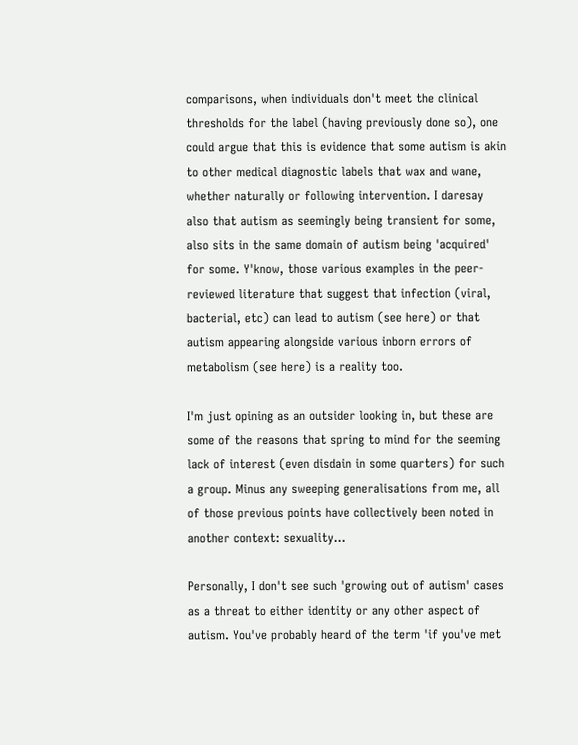comparisons, when individuals don't meet the clinical thresholds for the label (having previously done so), one could argue that this is evidence that some autism is akin to other medical diagnostic labels that wax and wane, whether naturally or following intervention. I daresay also that autism as seemingly being transient for some, also sits in the same domain of autism being 'acquired' for some. Y'know, those various examples in the peer-reviewed literature that suggest that infection (viral, bacterial, etc) can lead to autism (see here) or that autism appearing alongside various inborn errors of metabolism (see here) is a reality too.

I'm just opining as an outsider looking in, but these are some of the reasons that spring to mind for the seeming lack of interest (even disdain in some quarters) for such a group. Minus any sweeping generalisations from me, all of those previous points have collectively been noted in another context: sexuality...

Personally, I don't see such 'growing out of autism' cases as a threat to either identity or any other aspect of autism. You've probably heard of the term 'if you've met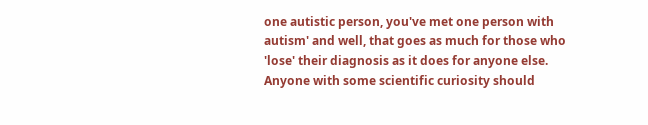one autistic person, you've met one person with autism' and well, that goes as much for those who 'lose' their diagnosis as it does for anyone else. Anyone with some scientific curiosity should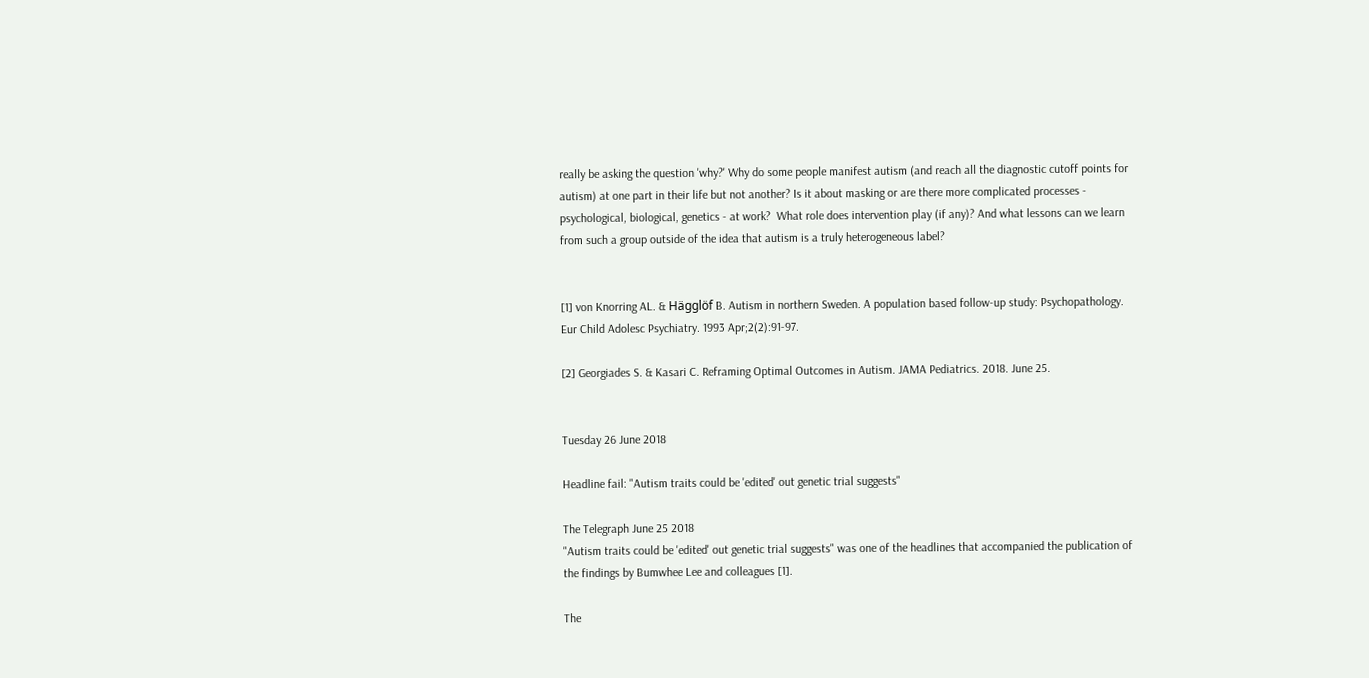really be asking the question 'why?' Why do some people manifest autism (and reach all the diagnostic cutoff points for autism) at one part in their life but not another? Is it about masking or are there more complicated processes - psychological, biological, genetics - at work?  What role does intervention play (if any)? And what lessons can we learn from such a group outside of the idea that autism is a truly heterogeneous label?


[1] von Knorring AL. & Hägglöf B. Autism in northern Sweden. A population based follow-up study: Psychopathology. Eur Child Adolesc Psychiatry. 1993 Apr;2(2):91-97.

[2] Georgiades S. & Kasari C. Reframing Optimal Outcomes in Autism. JAMA Pediatrics. 2018. June 25.


Tuesday 26 June 2018

Headline fail: "Autism traits could be 'edited' out genetic trial suggests"

The Telegraph June 25 2018
"Autism traits could be 'edited' out genetic trial suggests" was one of the headlines that accompanied the publication of the findings by Bumwhee Lee and colleagues [1].

The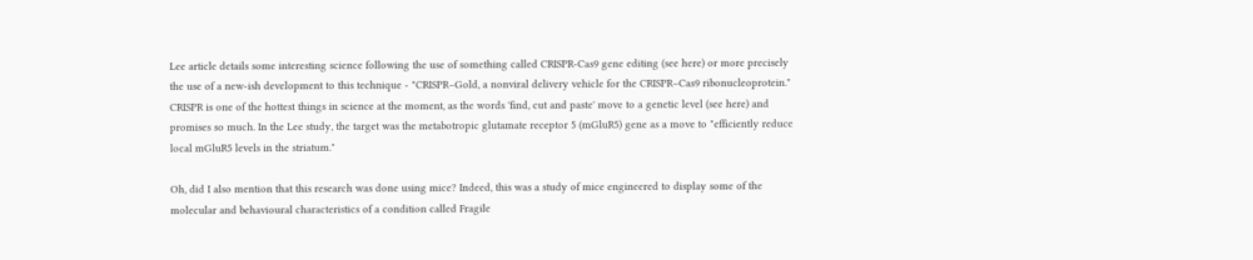Lee article details some interesting science following the use of something called CRISPR-Cas9 gene editing (see here) or more precisely the use of a new-ish development to this technique - "CRISPR–Gold, a nonviral delivery vehicle for the CRISPR–Cas9 ribonucleoprotein." CRISPR is one of the hottest things in science at the moment, as the words 'find, cut and paste' move to a genetic level (see here) and promises so much. In the Lee study, the target was the metabotropic glutamate receptor 5 (mGluR5) gene as a move to "efficiently reduce local mGluR5 levels in the striatum."

Oh, did I also mention that this research was done using mice? Indeed, this was a study of mice engineered to display some of the molecular and behavioural characteristics of a condition called Fragile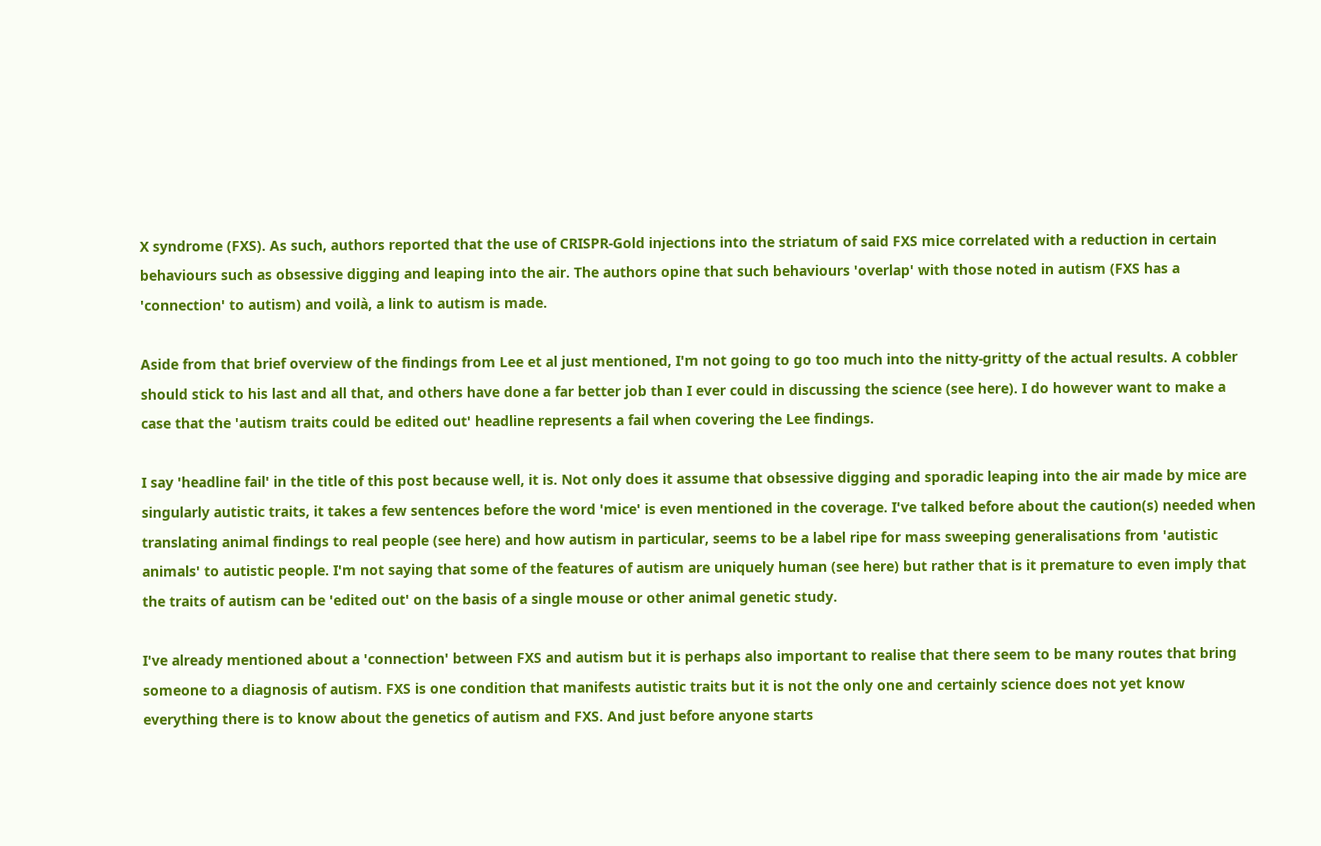X syndrome (FXS). As such, authors reported that the use of CRISPR-Gold injections into the striatum of said FXS mice correlated with a reduction in certain behaviours such as obsessive digging and leaping into the air. The authors opine that such behaviours 'overlap' with those noted in autism (FXS has a 'connection' to autism) and voilà, a link to autism is made.

Aside from that brief overview of the findings from Lee et al just mentioned, I'm not going to go too much into the nitty-gritty of the actual results. A cobbler should stick to his last and all that, and others have done a far better job than I ever could in discussing the science (see here). I do however want to make a case that the 'autism traits could be edited out' headline represents a fail when covering the Lee findings.

I say 'headline fail' in the title of this post because well, it is. Not only does it assume that obsessive digging and sporadic leaping into the air made by mice are singularly autistic traits, it takes a few sentences before the word 'mice' is even mentioned in the coverage. I've talked before about the caution(s) needed when translating animal findings to real people (see here) and how autism in particular, seems to be a label ripe for mass sweeping generalisations from 'autistic animals' to autistic people. I'm not saying that some of the features of autism are uniquely human (see here) but rather that is it premature to even imply that the traits of autism can be 'edited out' on the basis of a single mouse or other animal genetic study.

I've already mentioned about a 'connection' between FXS and autism but it is perhaps also important to realise that there seem to be many routes that bring someone to a diagnosis of autism. FXS is one condition that manifests autistic traits but it is not the only one and certainly science does not yet know everything there is to know about the genetics of autism and FXS. And just before anyone starts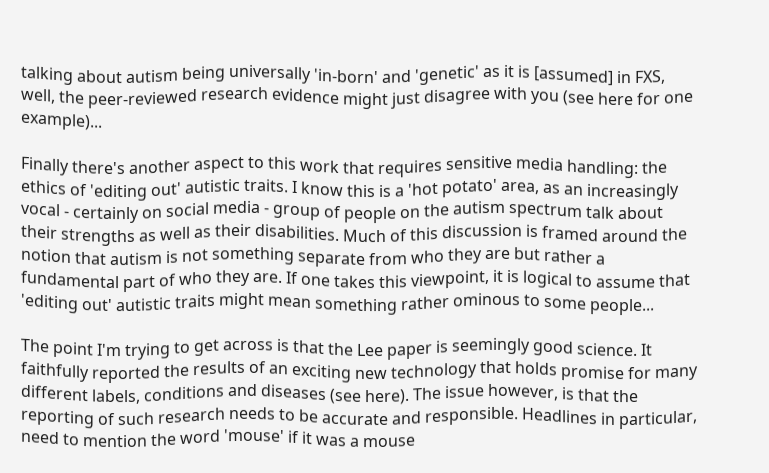talking about autism being universally 'in-born' and 'genetic' as it is [assumed] in FXS, well, the peer-reviewed research evidence might just disagree with you (see here for one example)...

Finally there's another aspect to this work that requires sensitive media handling: the ethics of 'editing out' autistic traits. I know this is a 'hot potato' area, as an increasingly vocal - certainly on social media - group of people on the autism spectrum talk about their strengths as well as their disabilities. Much of this discussion is framed around the notion that autism is not something separate from who they are but rather a fundamental part of who they are. If one takes this viewpoint, it is logical to assume that 'editing out' autistic traits might mean something rather ominous to some people...

The point I'm trying to get across is that the Lee paper is seemingly good science. It faithfully reported the results of an exciting new technology that holds promise for many different labels, conditions and diseases (see here). The issue however, is that the reporting of such research needs to be accurate and responsible. Headlines in particular, need to mention the word 'mouse' if it was a mouse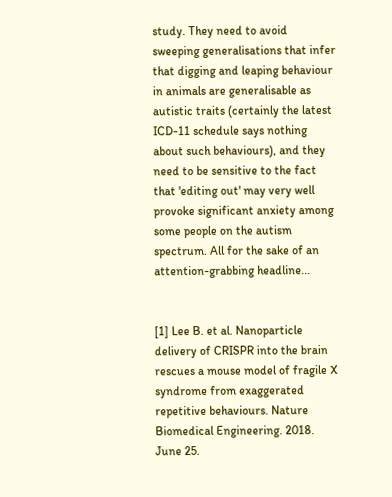study. They need to avoid sweeping generalisations that infer that digging and leaping behaviour in animals are generalisable as autistic traits (certainly the latest ICD-11 schedule says nothing about such behaviours), and they need to be sensitive to the fact that 'editing out' may very well provoke significant anxiety among some people on the autism spectrum. All for the sake of an attention-grabbing headline...


[1] Lee B. et al. Nanoparticle delivery of CRISPR into the brain rescues a mouse model of fragile X syndrome from exaggerated repetitive behaviours. Nature Biomedical Engineering. 2018. June 25.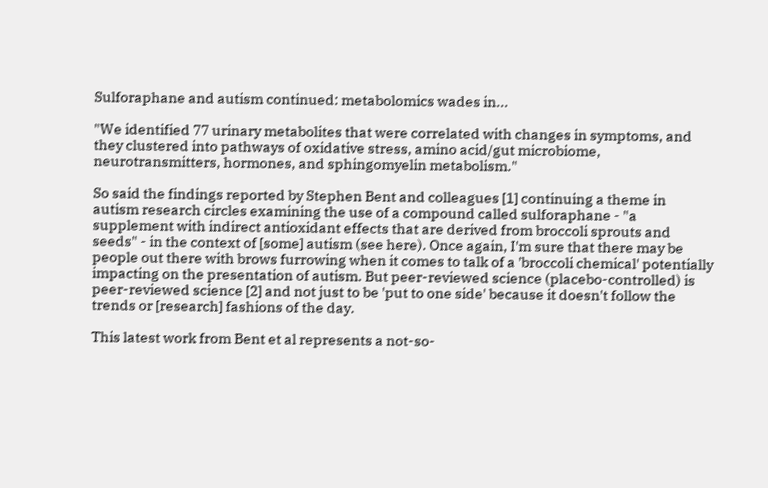Sulforaphane and autism continued: metabolomics wades in...

"We identified 77 urinary metabolites that were correlated with changes in symptoms, and they clustered into pathways of oxidative stress, amino acid/gut microbiome, neurotransmitters, hormones, and sphingomyelin metabolism."

So said the findings reported by Stephen Bent and colleagues [1] continuing a theme in autism research circles examining the use of a compound called sulforaphane - "a supplement with indirect antioxidant effects that are derived from broccoli sprouts and seeds" - in the context of [some] autism (see here). Once again, I'm sure that there may be people out there with brows furrowing when it comes to talk of a 'broccoli chemical' potentially impacting on the presentation of autism. But peer-reviewed science (placebo-controlled) is peer-reviewed science [2] and not just to be 'put to one side' because it doesn't follow the trends or [research] fashions of the day.

This latest work from Bent et al represents a not-so-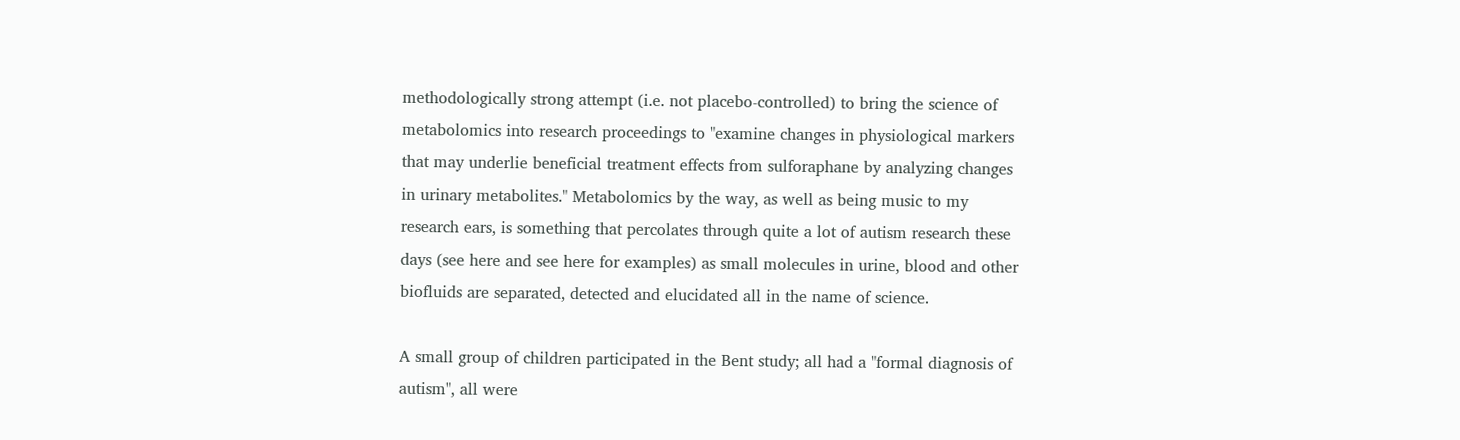methodologically strong attempt (i.e. not placebo-controlled) to bring the science of metabolomics into research proceedings to "examine changes in physiological markers that may underlie beneficial treatment effects from sulforaphane by analyzing changes in urinary metabolites." Metabolomics by the way, as well as being music to my research ears, is something that percolates through quite a lot of autism research these days (see here and see here for examples) as small molecules in urine, blood and other biofluids are separated, detected and elucidated all in the name of science.

A small group of children participated in the Bent study; all had a "formal diagnosis of autism", all were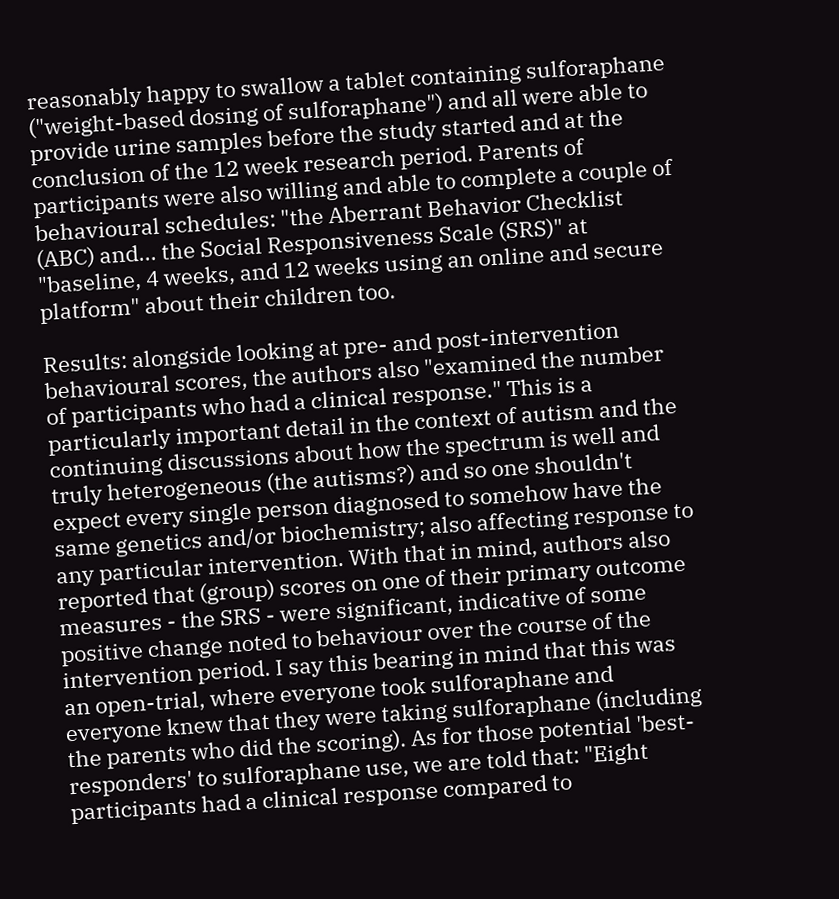reasonably happy to swallow a tablet containing sulforaphane ("weight-based dosing of sulforaphane") and all were able to provide urine samples before the study started and at the conclusion of the 12 week research period. Parents of participants were also willing and able to complete a couple of behavioural schedules: "the Aberrant Behavior Checklist (ABC) and... the Social Responsiveness Scale (SRS)" at "baseline, 4 weeks, and 12 weeks using an online and secure platform" about their children too.

Results: alongside looking at pre- and post-intervention behavioural scores, the authors also "examined the number of participants who had a clinical response." This is a particularly important detail in the context of autism and the continuing discussions about how the spectrum is well and truly heterogeneous (the autisms?) and so one shouldn't expect every single person diagnosed to somehow have the same genetics and/or biochemistry; also affecting response to any particular intervention. With that in mind, authors also reported that (group) scores on one of their primary outcome measures - the SRS - were significant, indicative of some positive change noted to behaviour over the course of the intervention period. I say this bearing in mind that this was an open-trial, where everyone took sulforaphane and everyone knew that they were taking sulforaphane (including the parents who did the scoring). As for those potential 'best-responders' to sulforaphane use, we are told that: "Eight participants had a clinical response compared to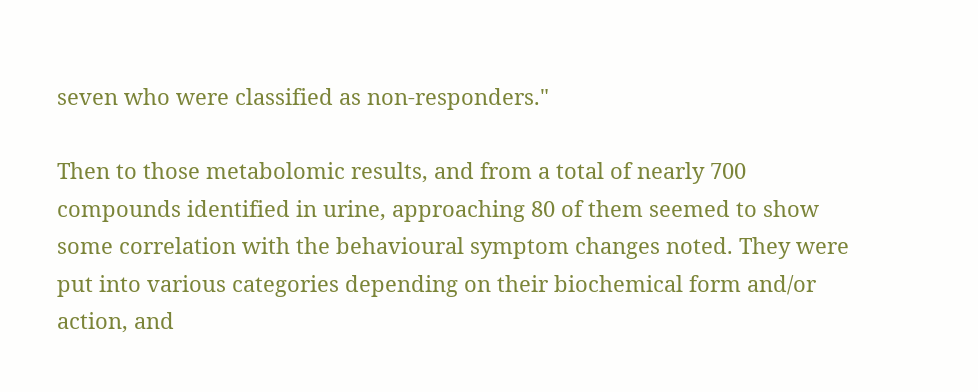seven who were classified as non-responders."

Then to those metabolomic results, and from a total of nearly 700 compounds identified in urine, approaching 80 of them seemed to show some correlation with the behavioural symptom changes noted. They were put into various categories depending on their biochemical form and/or action, and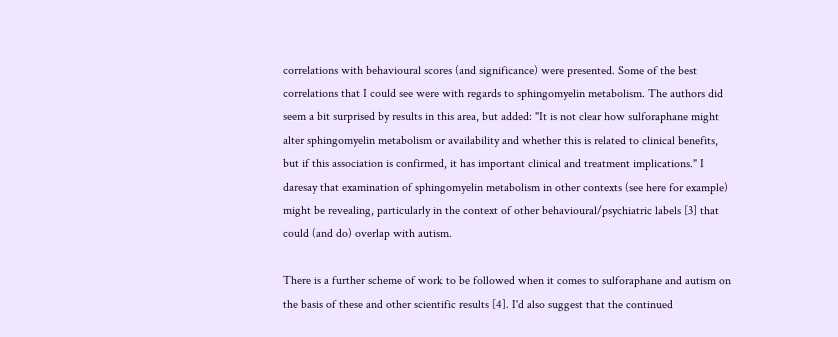correlations with behavioural scores (and significance) were presented. Some of the best correlations that I could see were with regards to sphingomyelin metabolism. The authors did seem a bit surprised by results in this area, but added: "It is not clear how sulforaphane might alter sphingomyelin metabolism or availability and whether this is related to clinical benefits, but if this association is confirmed, it has important clinical and treatment implications." I daresay that examination of sphingomyelin metabolism in other contexts (see here for example) might be revealing, particularly in the context of other behavioural/psychiatric labels [3] that could (and do) overlap with autism.

There is a further scheme of work to be followed when it comes to sulforaphane and autism on the basis of these and other scientific results [4]. I'd also suggest that the continued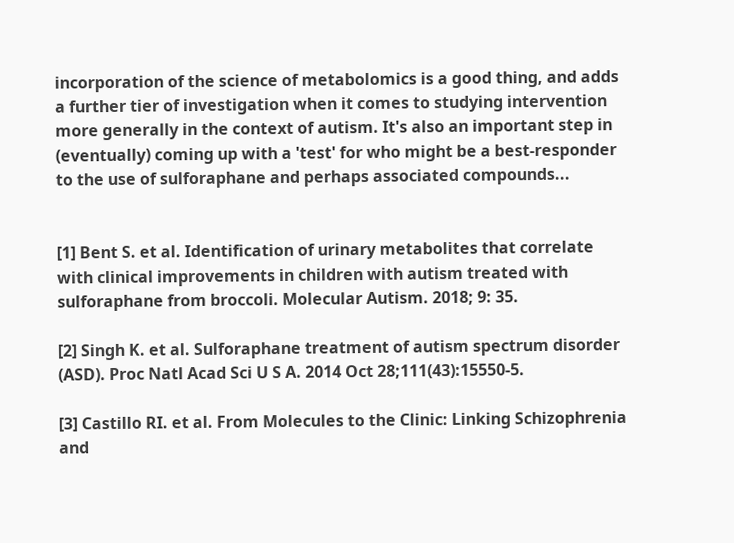incorporation of the science of metabolomics is a good thing, and adds a further tier of investigation when it comes to studying intervention more generally in the context of autism. It's also an important step in (eventually) coming up with a 'test' for who might be a best-responder to the use of sulforaphane and perhaps associated compounds...


[1] Bent S. et al. Identification of urinary metabolites that correlate with clinical improvements in children with autism treated with sulforaphane from broccoli. Molecular Autism. 2018; 9: 35.

[2] Singh K. et al. Sulforaphane treatment of autism spectrum disorder (ASD). Proc Natl Acad Sci U S A. 2014 Oct 28;111(43):15550-5.

[3] Castillo RI. et al. From Molecules to the Clinic: Linking Schizophrenia and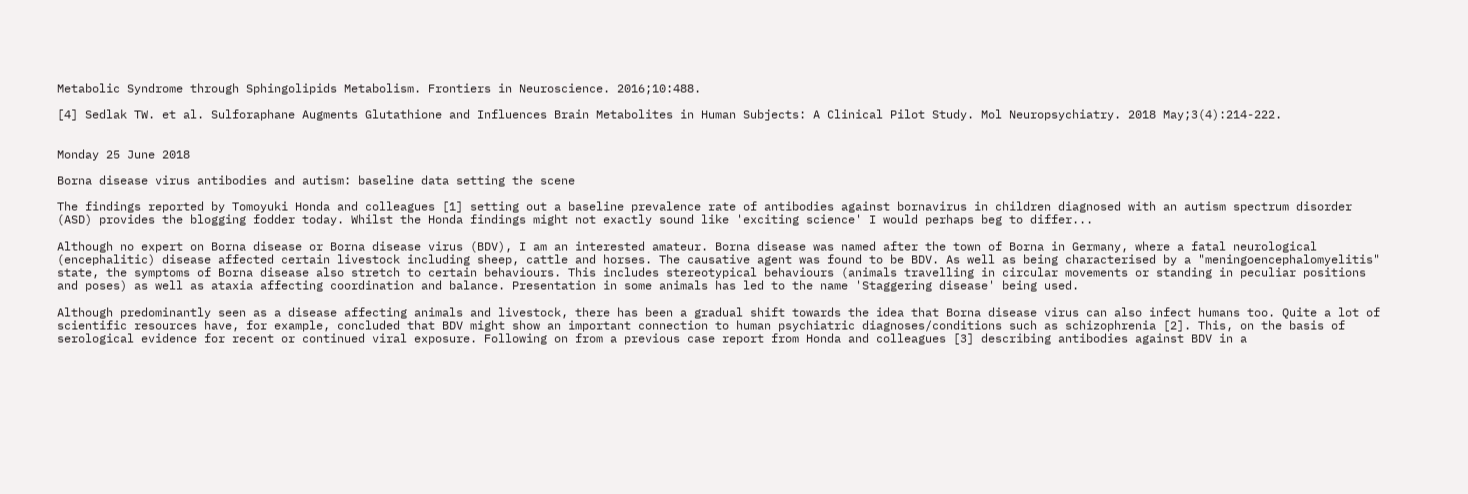Metabolic Syndrome through Sphingolipids Metabolism. Frontiers in Neuroscience. 2016;10:488.

[4] Sedlak TW. et al. Sulforaphane Augments Glutathione and Influences Brain Metabolites in Human Subjects: A Clinical Pilot Study. Mol Neuropsychiatry. 2018 May;3(4):214-222.


Monday 25 June 2018

Borna disease virus antibodies and autism: baseline data setting the scene

The findings reported by Tomoyuki Honda and colleagues [1] setting out a baseline prevalence rate of antibodies against bornavirus in children diagnosed with an autism spectrum disorder (ASD) provides the blogging fodder today. Whilst the Honda findings might not exactly sound like 'exciting science' I would perhaps beg to differ...

Although no expert on Borna disease or Borna disease virus (BDV), I am an interested amateur. Borna disease was named after the town of Borna in Germany, where a fatal neurological (encephalitic) disease affected certain livestock including sheep, cattle and horses. The causative agent was found to be BDV. As well as being characterised by a "meningoencephalomyelitis" state, the symptoms of Borna disease also stretch to certain behaviours. This includes stereotypical behaviours (animals travelling in circular movements or standing in peculiar positions and poses) as well as ataxia affecting coordination and balance. Presentation in some animals has led to the name 'Staggering disease' being used.

Although predominantly seen as a disease affecting animals and livestock, there has been a gradual shift towards the idea that Borna disease virus can also infect humans too. Quite a lot of scientific resources have, for example, concluded that BDV might show an important connection to human psychiatric diagnoses/conditions such as schizophrenia [2]. This, on the basis of serological evidence for recent or continued viral exposure. Following on from a previous case report from Honda and colleagues [3] describing antibodies against BDV in a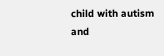child with autism and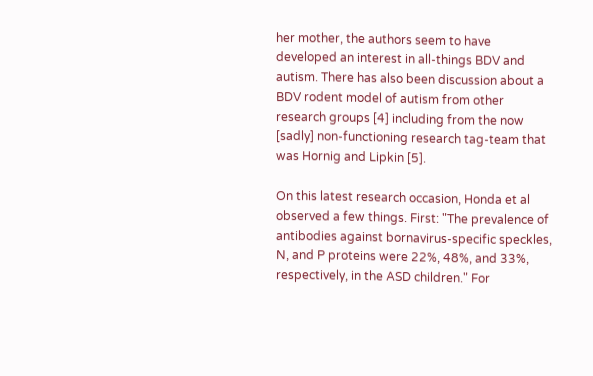her mother, the authors seem to have developed an interest in all-things BDV and autism. There has also been discussion about a BDV rodent model of autism from other research groups [4] including from the now [sadly] non-functioning research tag-team that was Hornig and Lipkin [5].

On this latest research occasion, Honda et al observed a few things. First: "The prevalence of antibodies against bornavirus-specific speckles, N, and P proteins were 22%, 48%, and 33%, respectively, in the ASD children." For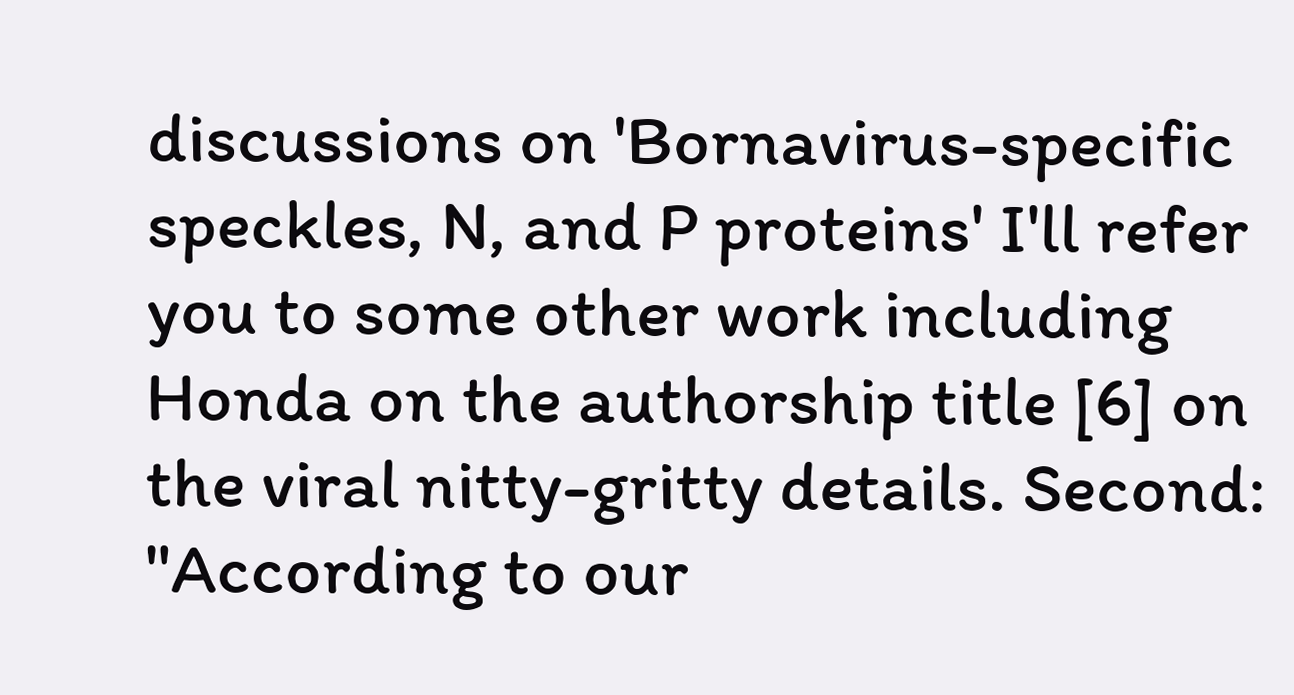discussions on 'Bornavirus-specific speckles, N, and P proteins' I'll refer you to some other work including Honda on the authorship title [6] on the viral nitty-gritty details. Second: "According to our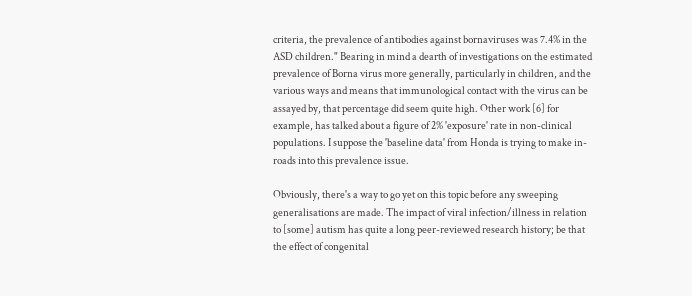criteria, the prevalence of antibodies against bornaviruses was 7.4% in the ASD children." Bearing in mind a dearth of investigations on the estimated prevalence of Borna virus more generally, particularly in children, and the various ways and means that immunological contact with the virus can be assayed by, that percentage did seem quite high. Other work [6] for example, has talked about a figure of 2% 'exposure' rate in non-clinical populations. I suppose the 'baseline data' from Honda is trying to make in-roads into this prevalence issue.

Obviously, there's a way to go yet on this topic before any sweeping generalisations are made. The impact of viral infection/illness in relation to [some] autism has quite a long peer-reviewed research history; be that the effect of congenital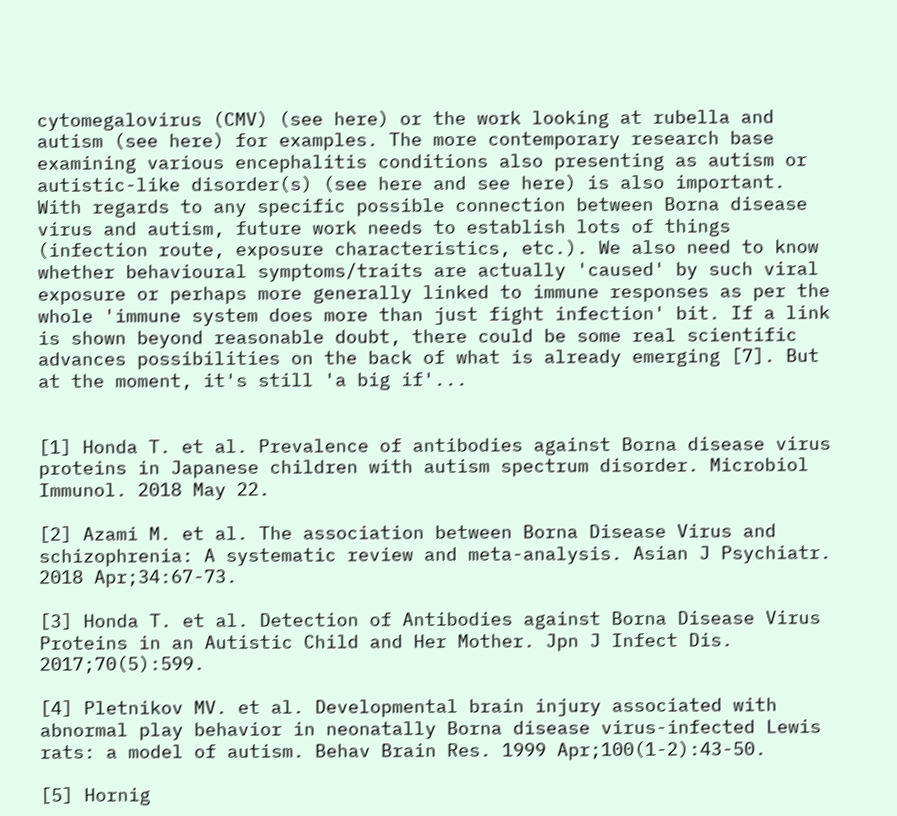cytomegalovirus (CMV) (see here) or the work looking at rubella and autism (see here) for examples. The more contemporary research base examining various encephalitis conditions also presenting as autism or autistic-like disorder(s) (see here and see here) is also important. With regards to any specific possible connection between Borna disease virus and autism, future work needs to establish lots of things (infection route, exposure characteristics, etc.). We also need to know whether behavioural symptoms/traits are actually 'caused' by such viral exposure or perhaps more generally linked to immune responses as per the whole 'immune system does more than just fight infection' bit. If a link is shown beyond reasonable doubt, there could be some real scientific advances possibilities on the back of what is already emerging [7]. But at the moment, it's still 'a big if'...


[1] Honda T. et al. Prevalence of antibodies against Borna disease virus proteins in Japanese children with autism spectrum disorder. Microbiol Immunol. 2018 May 22.

[2] Azami M. et al. The association between Borna Disease Virus and schizophrenia: A systematic review and meta-analysis. Asian J Psychiatr. 2018 Apr;34:67-73.

[3] Honda T. et al. Detection of Antibodies against Borna Disease Virus Proteins in an Autistic Child and Her Mother. Jpn J Infect Dis. 2017;70(5):599.

[4] Pletnikov MV. et al. Developmental brain injury associated with abnormal play behavior in neonatally Borna disease virus-infected Lewis rats: a model of autism. Behav Brain Res. 1999 Apr;100(1-2):43-50.

[5] Hornig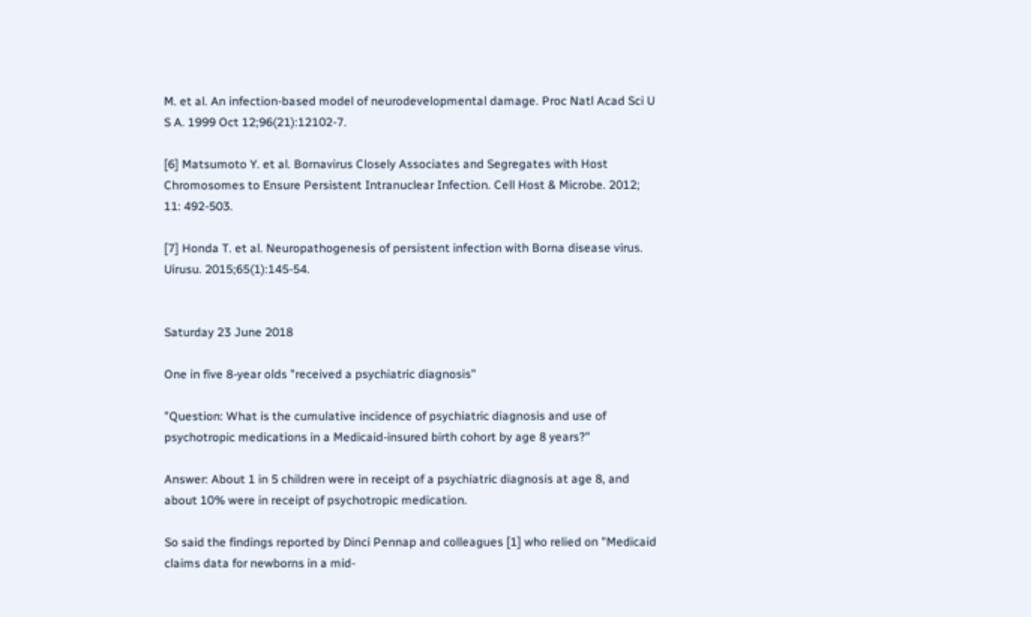M. et al. An infection-based model of neurodevelopmental damage. Proc Natl Acad Sci U S A. 1999 Oct 12;96(21):12102-7.

[6] Matsumoto Y. et al. Bornavirus Closely Associates and Segregates with Host Chromosomes to Ensure Persistent Intranuclear Infection. Cell Host & Microbe. 2012; 11: 492-503.

[7] Honda T. et al. Neuropathogenesis of persistent infection with Borna disease virus. Uirusu. 2015;65(1):145-54.


Saturday 23 June 2018

One in five 8-year olds "received a psychiatric diagnosis"

"Question: What is the cumulative incidence of psychiatric diagnosis and use of psychotropic medications in a Medicaid-insured birth cohort by age 8 years?"

Answer: About 1 in 5 children were in receipt of a psychiatric diagnosis at age 8, and about 10% were in receipt of psychotropic medication.

So said the findings reported by Dinci Pennap and colleagues [1] who relied on "Medicaid claims data for newborns in a mid-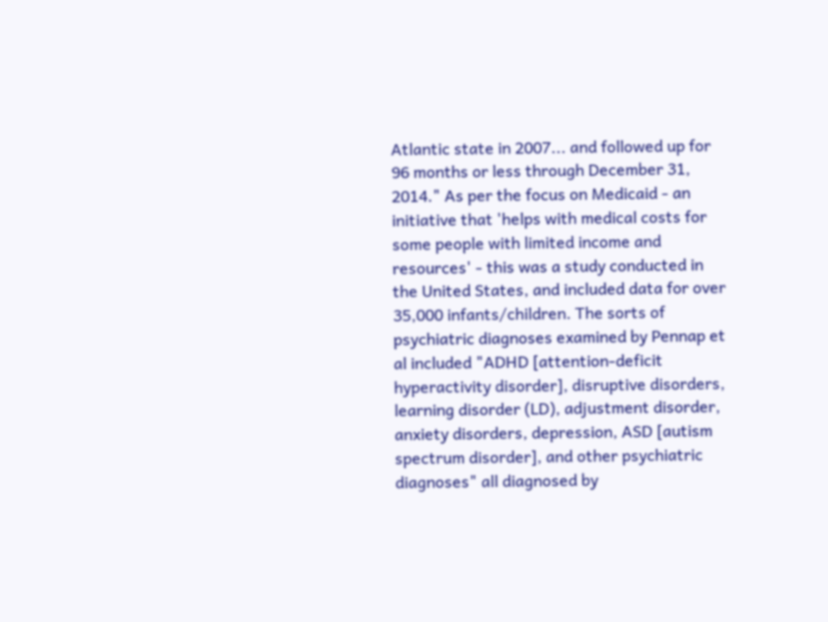Atlantic state in 2007... and followed up for 96 months or less through December 31, 2014." As per the focus on Medicaid - an initiative that 'helps with medical costs for some people with limited income and resources' - this was a study conducted in the United States, and included data for over 35,000 infants/children. The sorts of psychiatric diagnoses examined by Pennap et al included "ADHD [attention-deficit hyperactivity disorder], disruptive disorders, learning disorder (LD), adjustment disorder, anxiety disorders, depression, ASD [autism spectrum disorder], and other psychiatric diagnoses" all diagnosed by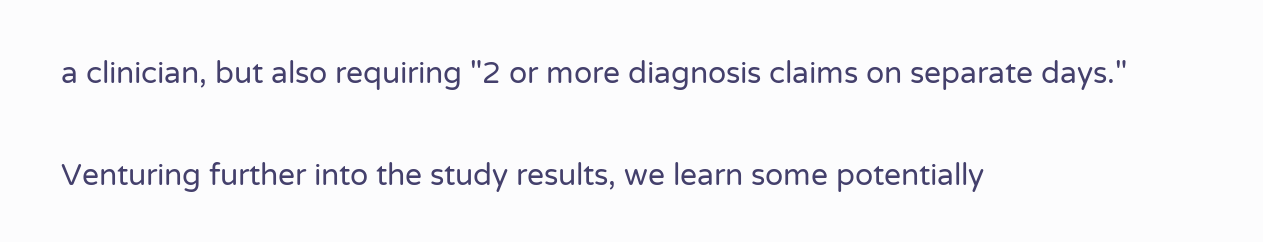a clinician, but also requiring "2 or more diagnosis claims on separate days."

Venturing further into the study results, we learn some potentially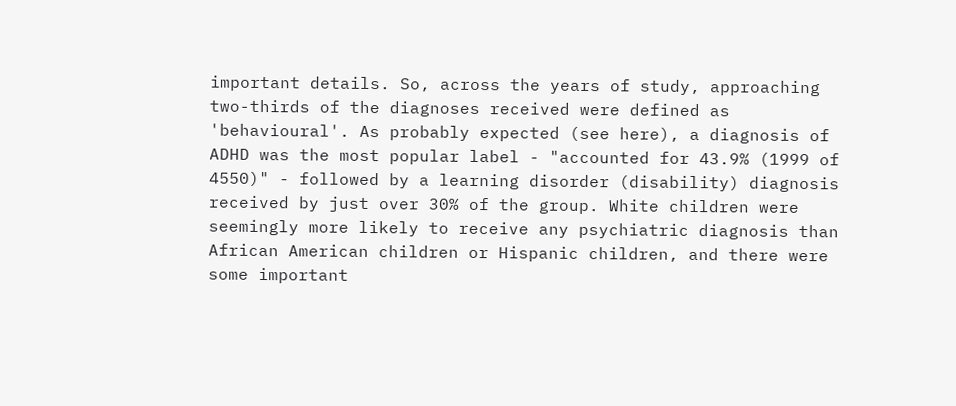important details. So, across the years of study, approaching two-thirds of the diagnoses received were defined as 'behavioural'. As probably expected (see here), a diagnosis of ADHD was the most popular label - "accounted for 43.9% (1999 of 4550)" - followed by a learning disorder (disability) diagnosis received by just over 30% of the group. White children were seemingly more likely to receive any psychiatric diagnosis than African American children or Hispanic children, and there were some important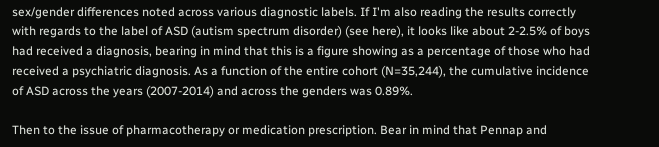sex/gender differences noted across various diagnostic labels. If I'm also reading the results correctly with regards to the label of ASD (autism spectrum disorder) (see here), it looks like about 2-2.5% of boys had received a diagnosis, bearing in mind that this is a figure showing as a percentage of those who had received a psychiatric diagnosis. As a function of the entire cohort (N=35,244), the cumulative incidence of ASD across the years (2007-2014) and across the genders was 0.89%.

Then to the issue of pharmacotherapy or medication prescription. Bear in mind that Pennap and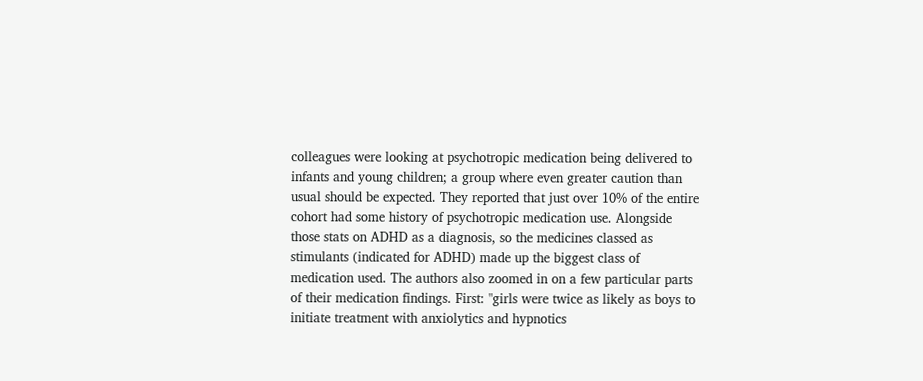colleagues were looking at psychotropic medication being delivered to infants and young children; a group where even greater caution than usual should be expected. They reported that just over 10% of the entire cohort had some history of psychotropic medication use. Alongside those stats on ADHD as a diagnosis, so the medicines classed as stimulants (indicated for ADHD) made up the biggest class of medication used. The authors also zoomed in on a few particular parts of their medication findings. First: "girls were twice as likely as boys to initiate treatment with anxiolytics and hypnotics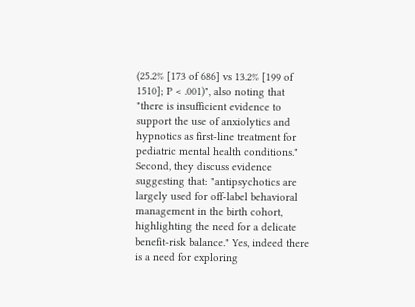(25.2% [173 of 686] vs 13.2% [199 of 1510]; P < .001)", also noting that "there is insufficient evidence to support the use of anxiolytics and hypnotics as first-line treatment for pediatric mental health conditions." Second, they discuss evidence suggesting that: "antipsychotics are largely used for off-label behavioral management in the birth cohort, highlighting the need for a delicate benefit-risk balance." Yes, indeed there is a need for exploring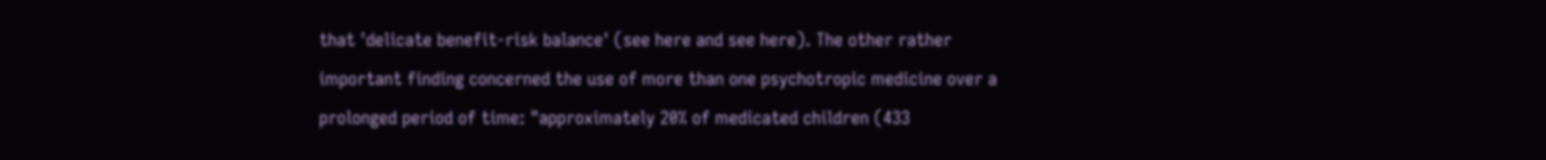that 'delicate benefit-risk balance' (see here and see here). The other rather important finding concerned the use of more than one psychotropic medicine over a prolonged period of time: "approximately 20% of medicated children (433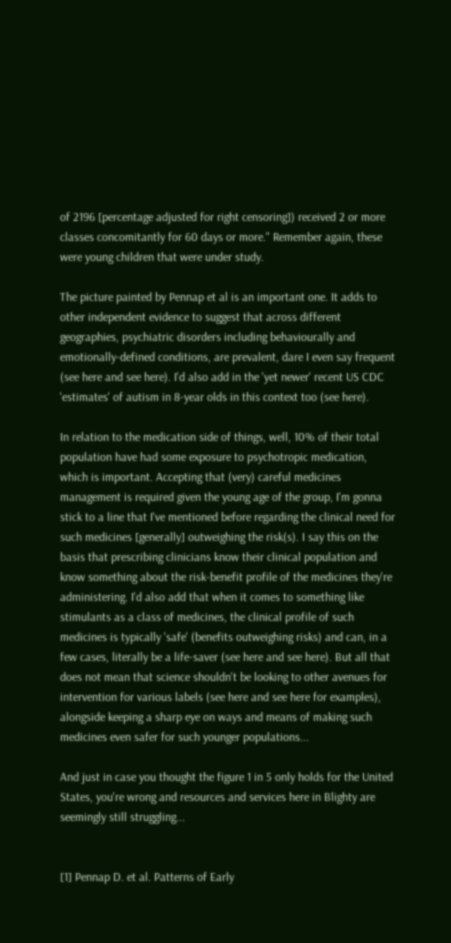of 2196 [percentage adjusted for right censoring]) received 2 or more classes concomitantly for 60 days or more." Remember again, these were young children that were under study.

The picture painted by Pennap et al is an important one. It adds to other independent evidence to suggest that across different geographies, psychiatric disorders including behaviourally and emotionally-defined conditions, are prevalent, dare I even say frequent (see here and see here). I'd also add in the 'yet newer' recent US CDC 'estimates' of autism in 8-year olds in this context too (see here).

In relation to the medication side of things, well, 10% of their total population have had some exposure to psychotropic medication, which is important. Accepting that (very) careful medicines management is required given the young age of the group, I'm gonna stick to a line that I've mentioned before regarding the clinical need for such medicines [generally] outweighing the risk(s). I say this on the basis that prescribing clinicians know their clinical population and know something about the risk-benefit profile of the medicines they're administering. I'd also add that when it comes to something like stimulants as a class of medicines, the clinical profile of such medicines is typically 'safe' (benefits outweighing risks) and can, in a few cases, literally be a life-saver (see here and see here). But all that does not mean that science shouldn't be looking to other avenues for intervention for various labels (see here and see here for examples), alongside keeping a sharp eye on ways and means of making such medicines even safer for such younger populations...

And just in case you thought the figure 1 in 5 only holds for the United States, you're wrong and resources and services here in Blighty are seemingly still struggling...


[1] Pennap D. et al. Patterns of Early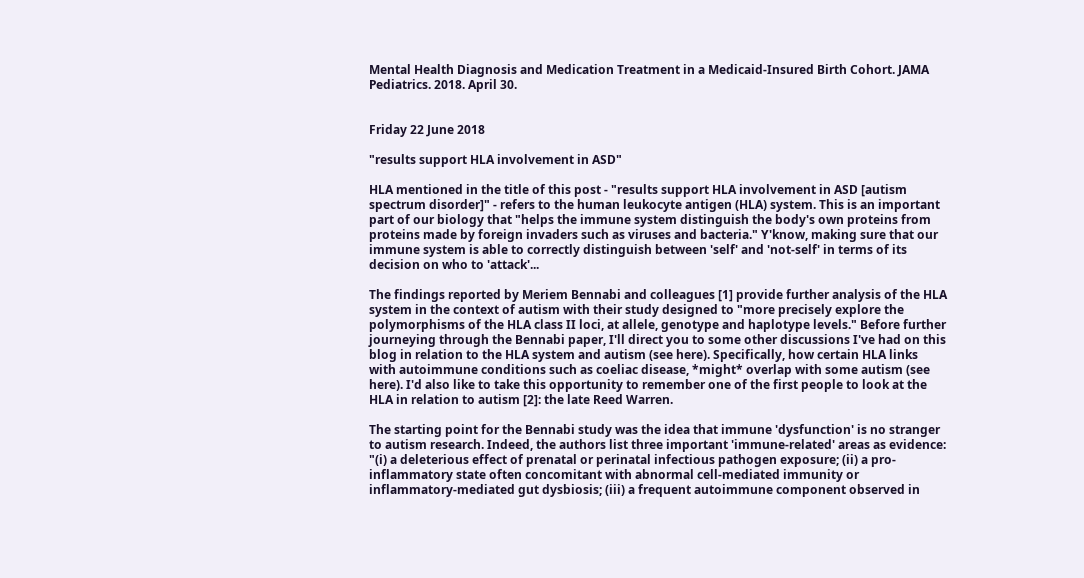Mental Health Diagnosis and Medication Treatment in a Medicaid-Insured Birth Cohort. JAMA Pediatrics. 2018. April 30.


Friday 22 June 2018

"results support HLA involvement in ASD"

HLA mentioned in the title of this post - "results support HLA involvement in ASD [autism spectrum disorder]" - refers to the human leukocyte antigen (HLA) system. This is an important part of our biology that "helps the immune system distinguish the body's own proteins from proteins made by foreign invaders such as viruses and bacteria." Y'know, making sure that our immune system is able to correctly distinguish between 'self' and 'not-self' in terms of its decision on who to 'attack'...

The findings reported by Meriem Bennabi and colleagues [1] provide further analysis of the HLA system in the context of autism with their study designed to "more precisely explore the polymorphisms of the HLA class II loci, at allele, genotype and haplotype levels." Before further journeying through the Bennabi paper, I'll direct you to some other discussions I've had on this blog in relation to the HLA system and autism (see here). Specifically, how certain HLA links with autoimmune conditions such as coeliac disease, *might* overlap with some autism (see here). I'd also like to take this opportunity to remember one of the first people to look at the HLA in relation to autism [2]: the late Reed Warren.

The starting point for the Bennabi study was the idea that immune 'dysfunction' is no stranger to autism research. Indeed, the authors list three important 'immune-related' areas as evidence: "(i) a deleterious effect of prenatal or perinatal infectious pathogen exposure; (ii) a pro-inflammatory state often concomitant with abnormal cell-mediated immunity or inflammatory-mediated gut dysbiosis; (iii) a frequent autoimmune component observed in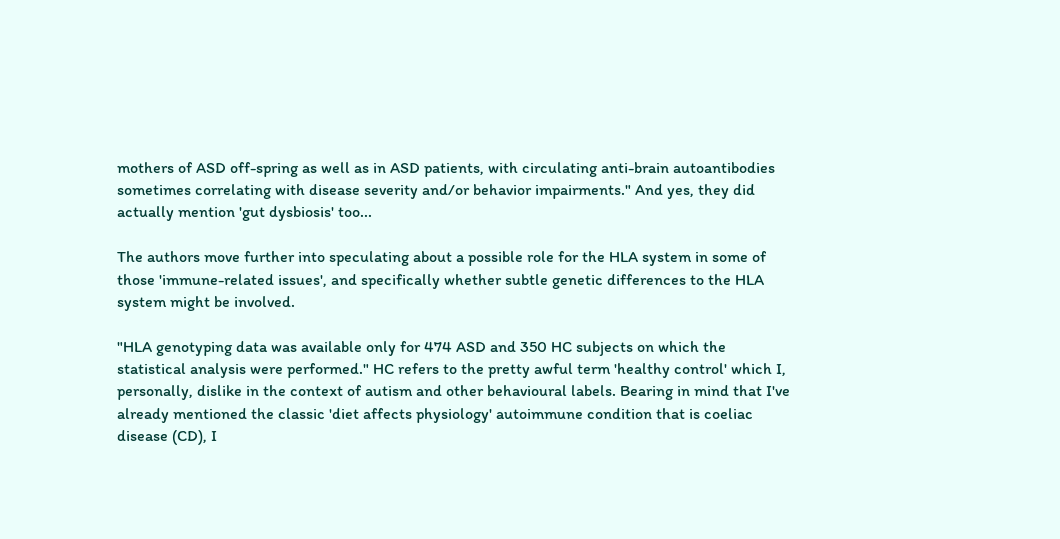mothers of ASD off-spring as well as in ASD patients, with circulating anti-brain autoantibodies sometimes correlating with disease severity and/or behavior impairments." And yes, they did actually mention 'gut dysbiosis' too...

The authors move further into speculating about a possible role for the HLA system in some of those 'immune-related issues', and specifically whether subtle genetic differences to the HLA system might be involved.

"HLA genotyping data was available only for 474 ASD and 350 HC subjects on which the statistical analysis were performed." HC refers to the pretty awful term 'healthy control' which I, personally, dislike in the context of autism and other behavioural labels. Bearing in mind that I've already mentioned the classic 'diet affects physiology' autoimmune condition that is coeliac disease (CD), I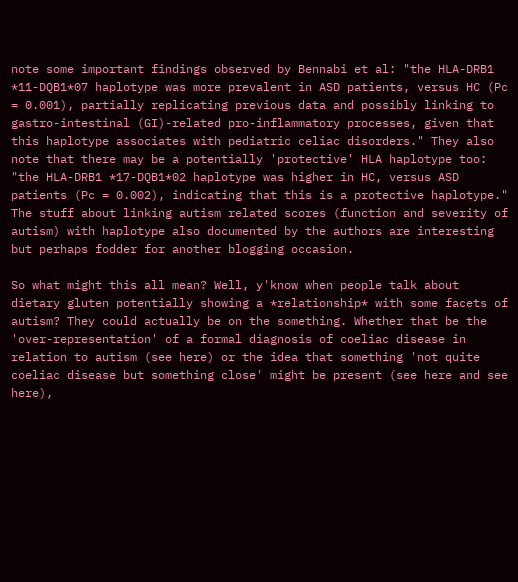note some important findings observed by Bennabi et al: "the HLA-DRB1 *11-DQB1*07 haplotype was more prevalent in ASD patients, versus HC (Pc = 0.001), partially replicating previous data and possibly linking to gastro-intestinal (GI)-related pro-inflammatory processes, given that this haplotype associates with pediatric celiac disorders." They also note that there may be a potentially 'protective' HLA haplotype too: "the HLA-DRB1 *17-DQB1*02 haplotype was higher in HC, versus ASD patients (Pc = 0.002), indicating that this is a protective haplotype." The stuff about linking autism related scores (function and severity of autism) with haplotype also documented by the authors are interesting but perhaps fodder for another blogging occasion.

So what might this all mean? Well, y'know when people talk about dietary gluten potentially showing a *relationship* with some facets of autism? They could actually be on the something. Whether that be the 'over-representation' of a formal diagnosis of coeliac disease in relation to autism (see here) or the idea that something 'not quite coeliac disease but something close' might be present (see here and see here),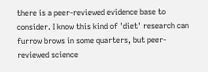there is a peer-reviewed evidence base to consider. I know this kind of 'diet' research can furrow brows in some quarters, but peer-reviewed science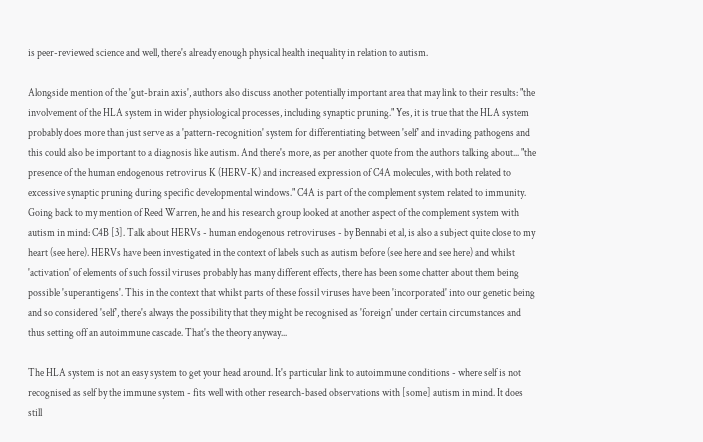is peer-reviewed science and well, there's already enough physical health inequality in relation to autism.

Alongside mention of the 'gut-brain axis', authors also discuss another potentially important area that may link to their results: "the involvement of the HLA system in wider physiological processes, including synaptic pruning." Yes, it is true that the HLA system probably does more than just serve as a 'pattern-recognition' system for differentiating between 'self' and invading pathogens and this could also be important to a diagnosis like autism. And there's more, as per another quote from the authors talking about... "the presence of the human endogenous retrovirus K (HERV-K) and increased expression of C4A molecules, with both related to excessive synaptic pruning during specific developmental windows." C4A is part of the complement system related to immunity. Going back to my mention of Reed Warren, he and his research group looked at another aspect of the complement system with autism in mind: C4B [3]. Talk about HERVs - human endogenous retroviruses - by Bennabi et al, is also a subject quite close to my heart (see here). HERVs have been investigated in the context of labels such as autism before (see here and see here) and whilst 'activation' of elements of such fossil viruses probably has many different effects, there has been some chatter about them being possible 'superantigens'. This in the context that whilst parts of these fossil viruses have been 'incorporated' into our genetic being and so considered 'self', there's always the possibility that they might be recognised as 'foreign' under certain circumstances and thus setting off an autoimmune cascade. That's the theory anyway...

The HLA system is not an easy system to get your head around. It's particular link to autoimmune conditions - where self is not recognised as self by the immune system - fits well with other research-based observations with [some] autism in mind. It does still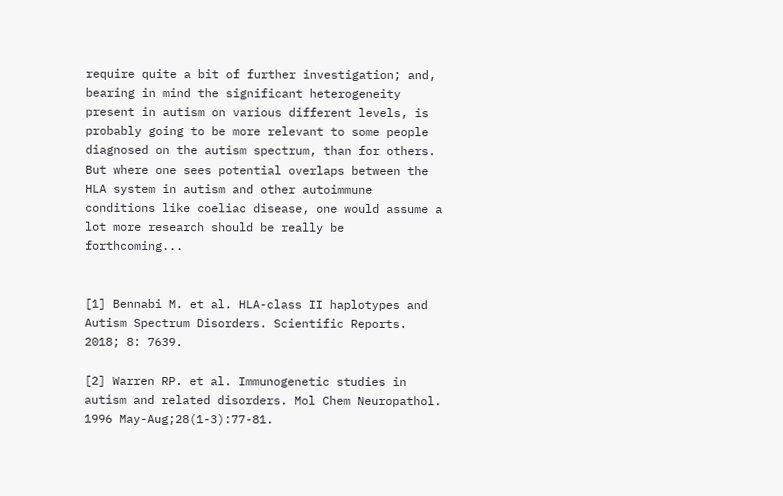require quite a bit of further investigation; and, bearing in mind the significant heterogeneity present in autism on various different levels, is probably going to be more relevant to some people diagnosed on the autism spectrum, than for others. But where one sees potential overlaps between the HLA system in autism and other autoimmune conditions like coeliac disease, one would assume a lot more research should be really be forthcoming...


[1] Bennabi M. et al. HLA-class II haplotypes and Autism Spectrum Disorders. Scientific Reports. 2018; 8: 7639.

[2] Warren RP. et al. Immunogenetic studies in autism and related disorders. Mol Chem Neuropathol. 1996 May-Aug;28(1-3):77-81.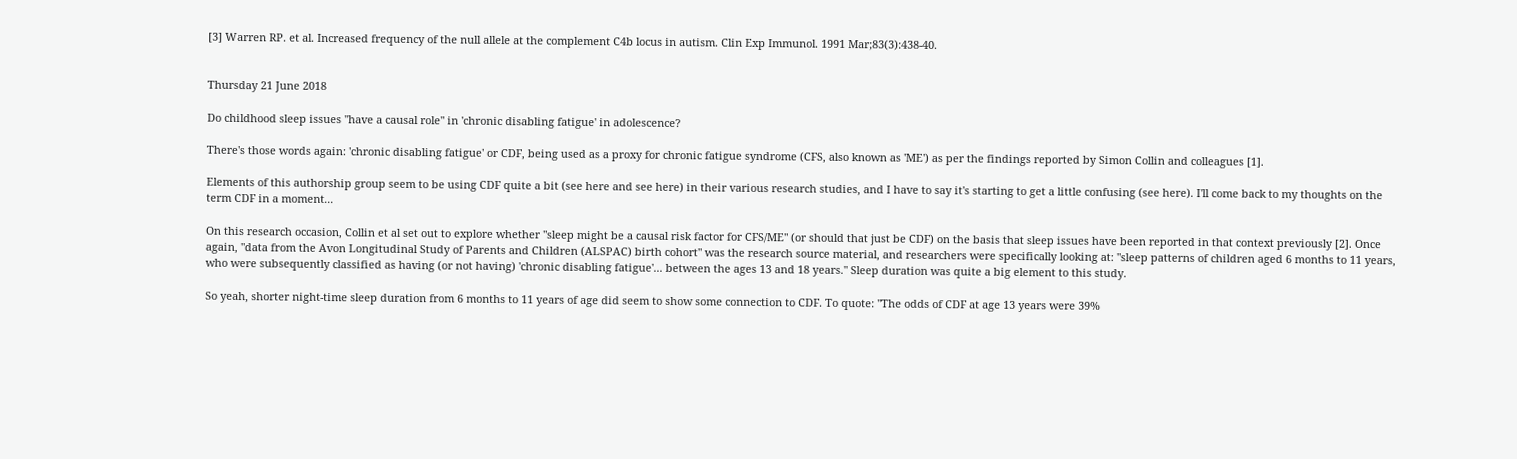[3] Warren RP. et al. Increased frequency of the null allele at the complement C4b locus in autism. Clin Exp Immunol. 1991 Mar;83(3):438-40.


Thursday 21 June 2018

Do childhood sleep issues "have a causal role" in 'chronic disabling fatigue' in adolescence?

There's those words again: 'chronic disabling fatigue' or CDF, being used as a proxy for chronic fatigue syndrome (CFS, also known as 'ME') as per the findings reported by Simon Collin and colleagues [1].

Elements of this authorship group seem to be using CDF quite a bit (see here and see here) in their various research studies, and I have to say it's starting to get a little confusing (see here). I'll come back to my thoughts on the term CDF in a moment...

On this research occasion, Collin et al set out to explore whether "sleep might be a causal risk factor for CFS/ME" (or should that just be CDF) on the basis that sleep issues have been reported in that context previously [2]. Once again, "data from the Avon Longitudinal Study of Parents and Children (ALSPAC) birth cohort" was the research source material, and researchers were specifically looking at: "sleep patterns of children aged 6 months to 11 years, who were subsequently classified as having (or not having) 'chronic disabling fatigue'... between the ages 13 and 18 years." Sleep duration was quite a big element to this study.

So yeah, shorter night-time sleep duration from 6 months to 11 years of age did seem to show some connection to CDF. To quote: "The odds of CDF at age 13 years were 39%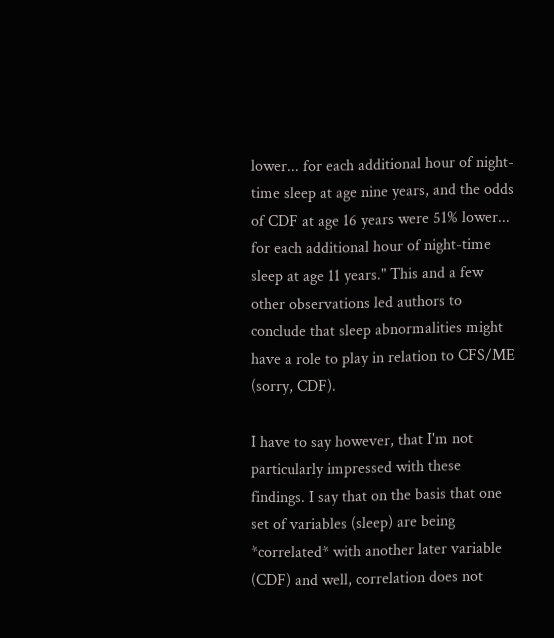lower... for each additional hour of night-time sleep at age nine years, and the odds of CDF at age 16 years were 51% lower... for each additional hour of night-time sleep at age 11 years." This and a few other observations led authors to conclude that sleep abnormalities might have a role to play in relation to CFS/ME (sorry, CDF).

I have to say however, that I'm not particularly impressed with these findings. I say that on the basis that one set of variables (sleep) are being *correlated* with another later variable (CDF) and well, correlation does not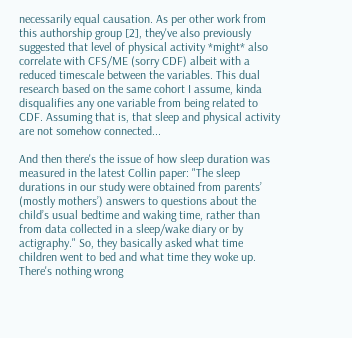necessarily equal causation. As per other work from this authorship group [2], they've also previously suggested that level of physical activity *might* also correlate with CFS/ME (sorry CDF) albeit with a reduced timescale between the variables. This dual research based on the same cohort I assume, kinda disqualifies any one variable from being related to CDF. Assuming that is, that sleep and physical activity are not somehow connected...

And then there's the issue of how sleep duration was measured in the latest Collin paper: "The sleep durations in our study were obtained from parents’ (mostly mothers’) answers to questions about the child’s usual bedtime and waking time, rather than from data collected in a sleep/wake diary or by actigraphy." So, they basically asked what time children went to bed and what time they woke up. There's nothing wrong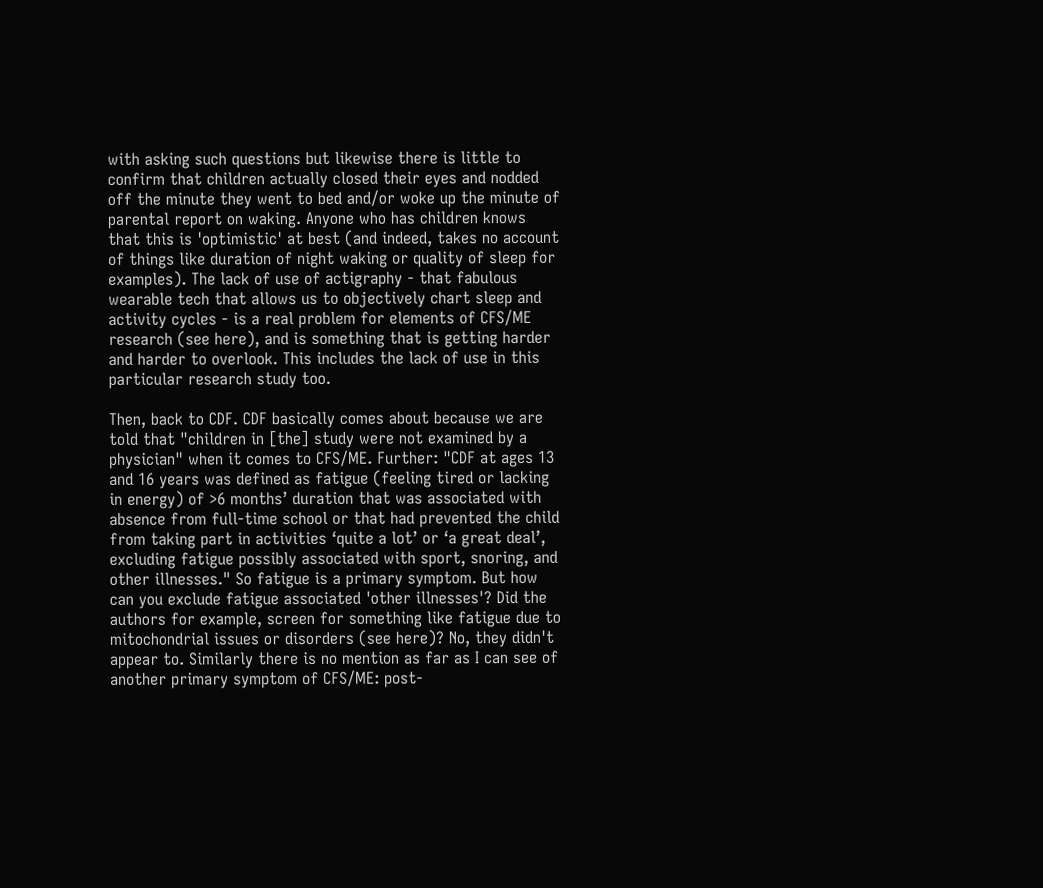with asking such questions but likewise there is little to confirm that children actually closed their eyes and nodded off the minute they went to bed and/or woke up the minute of parental report on waking. Anyone who has children knows that this is 'optimistic' at best (and indeed, takes no account of things like duration of night waking or quality of sleep for examples). The lack of use of actigraphy - that fabulous wearable tech that allows us to objectively chart sleep and activity cycles - is a real problem for elements of CFS/ME research (see here), and is something that is getting harder and harder to overlook. This includes the lack of use in this particular research study too.

Then, back to CDF. CDF basically comes about because we are told that "children in [the] study were not examined by a physician" when it comes to CFS/ME. Further: "CDF at ages 13 and 16 years was defined as fatigue (feeling tired or lacking in energy) of >6 months’ duration that was associated with absence from full-time school or that had prevented the child from taking part in activities ‘quite a lot’ or ‘a great deal’, excluding fatigue possibly associated with sport, snoring, and other illnesses." So fatigue is a primary symptom. But how can you exclude fatigue associated 'other illnesses'? Did the authors for example, screen for something like fatigue due to mitochondrial issues or disorders (see here)? No, they didn't appear to. Similarly there is no mention as far as I can see of another primary symptom of CFS/ME: post-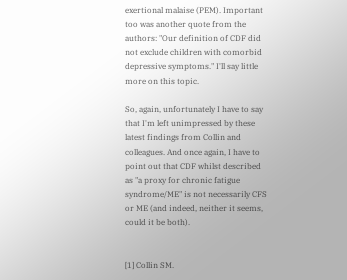exertional malaise (PEM). Important too was another quote from the authors: "Our definition of CDF did not exclude children with comorbid depressive symptoms." I'll say little more on this topic.

So, again, unfortunately I have to say that I'm left unimpressed by these latest findings from Collin and colleagues. And once again, I have to point out that CDF whilst described as "a proxy for chronic fatigue syndrome/ME" is not necessarily CFS or ME (and indeed, neither it seems, could it be both).


[1] Collin SM.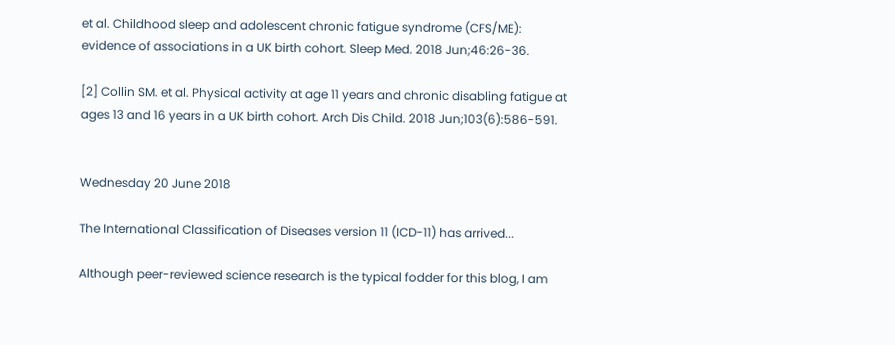et al. Childhood sleep and adolescent chronic fatigue syndrome (CFS/ME): evidence of associations in a UK birth cohort. Sleep Med. 2018 Jun;46:26-36.

[2] Collin SM. et al. Physical activity at age 11 years and chronic disabling fatigue at ages 13 and 16 years in a UK birth cohort. Arch Dis Child. 2018 Jun;103(6):586-591.


Wednesday 20 June 2018

The International Classification of Diseases version 11 (ICD-11) has arrived...

Although peer-reviewed science research is the typical fodder for this blog, I am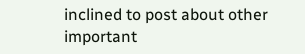inclined to post about other important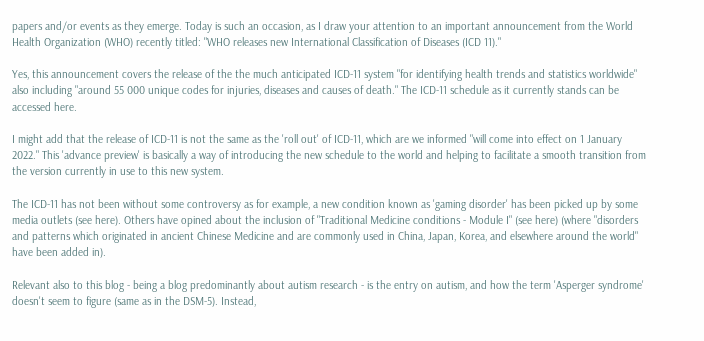papers and/or events as they emerge. Today is such an occasion, as I draw your attention to an important announcement from the World Health Organization (WHO) recently titled: "WHO releases new International Classification of Diseases (ICD 11)."

Yes, this announcement covers the release of the the much anticipated ICD-11 system "for identifying health trends and statistics worldwide" also including "around 55 000 unique codes for injuries, diseases and causes of death." The ICD-11 schedule as it currently stands can be accessed here.

I might add that the release of ICD-11 is not the same as the 'roll out' of ICD-11, which are we informed "will come into effect on 1 January 2022." This 'advance preview' is basically a way of introducing the new schedule to the world and helping to facilitate a smooth transition from the version currently in use to this new system.

The ICD-11 has not been without some controversy as for example, a new condition known as 'gaming disorder' has been picked up by some media outlets (see here). Others have opined about the inclusion of "Traditional Medicine conditions - Module I" (see here) (where "disorders and patterns which originated in ancient Chinese Medicine and are commonly used in China, Japan, Korea, and elsewhere around the world" have been added in).

Relevant also to this blog - being a blog predominantly about autism research - is the entry on autism, and how the term 'Asperger syndrome' doesn't seem to figure (same as in the DSM-5). Instead,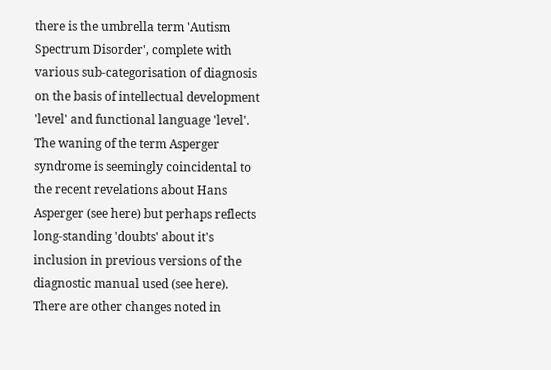there is the umbrella term 'Autism Spectrum Disorder', complete with various sub-categorisation of diagnosis on the basis of intellectual development 'level' and functional language 'level'. The waning of the term Asperger syndrome is seemingly coincidental to the recent revelations about Hans Asperger (see here) but perhaps reflects long-standing 'doubts' about it's inclusion in previous versions of the diagnostic manual used (see here). There are other changes noted in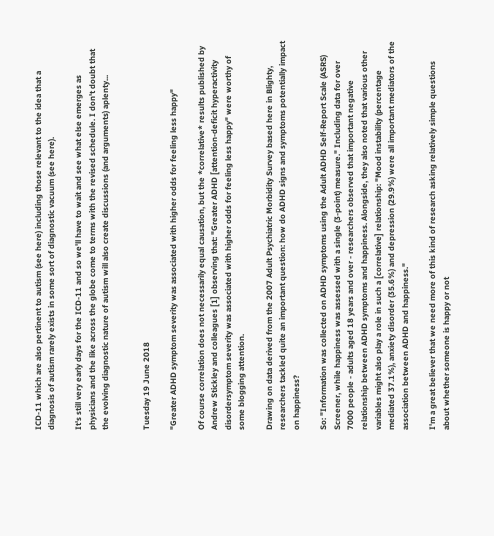ICD-11 which are also pertinent to autism (see here) including those relevant to the idea that a diagnosis of autism rarely exists in some sort of diagnostic vacuum (see here).

It's still very early days for the ICD-11 and so we'll have to wait and see what else emerges as physicians and the like across the globe come to terms with the revised schedule. I don't doubt that the evolving diagnostic nature of autism will also create discussions (and arguments) aplenty...


Tuesday 19 June 2018

"Greater ADHD symptom severity was associated with higher odds for feeling less happy"

Of course correlation does not necessarily equal causation, but the *correlative* results published by Andrew Stickley and colleagues [1] observing that: "Greater ADHD [attention-deficit hyperactivity disordersymptom severity was associated with higher odds for feeling less happy" were worthy of some blogging attention.

Drawing on data derived from the 2007 Adult Psychiatric Morbidity Survey based here in Blighty, researchers tackled quite an important question: how do ADHD signs and symptoms potentially impact on happiness?

So: "Information was collected on ADHD symptoms using the Adult ADHD Self-Report Scale (ASRS) Screener, while happiness was assessed with a single (3-point) measure." Including data for over 7000 people - adults aged 18 years and over - researchers observed that important negative relationship between ADHD symptoms and happiness. Alongside, they also noted that various other variables might also play a role in such a [correlative] relationship: "Mood instability (percentage mediated 37.1%), anxiety disorder (35.6%) and depression (29.9%) were all important mediators of the association between ADHD and happiness."

I'm a great believer that we need more of this kind of research asking relatively simple questions about whether someone is happy or not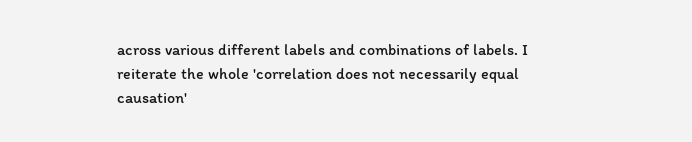across various different labels and combinations of labels. I reiterate the whole 'correlation does not necessarily equal causation'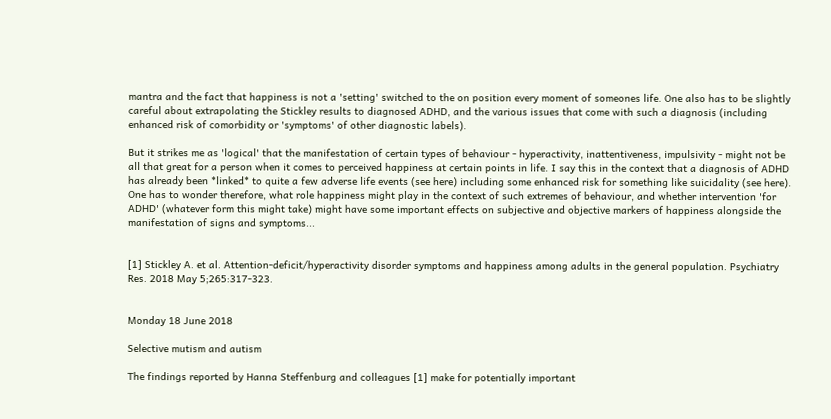mantra and the fact that happiness is not a 'setting' switched to the on position every moment of someones life. One also has to be slightly careful about extrapolating the Stickley results to diagnosed ADHD, and the various issues that come with such a diagnosis (including enhanced risk of comorbidity or 'symptoms' of other diagnostic labels).

But it strikes me as 'logical' that the manifestation of certain types of behaviour - hyperactivity, inattentiveness, impulsivity - might not be all that great for a person when it comes to perceived happiness at certain points in life. I say this in the context that a diagnosis of ADHD has already been *linked* to quite a few adverse life events (see here) including some enhanced risk for something like suicidality (see here). One has to wonder therefore, what role happiness might play in the context of such extremes of behaviour, and whether intervention 'for ADHD' (whatever form this might take) might have some important effects on subjective and objective markers of happiness alongside the manifestation of signs and symptoms...


[1] Stickley A. et al. Attention-deficit/hyperactivity disorder symptoms and happiness among adults in the general population. Psychiatry Res. 2018 May 5;265:317-323.


Monday 18 June 2018

Selective mutism and autism

The findings reported by Hanna Steffenburg and colleagues [1] make for potentially important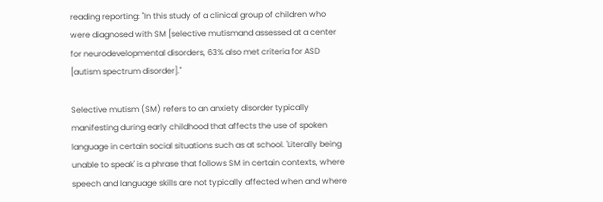reading reporting: "In this study of a clinical group of children who were diagnosed with SM [selective mutismand assessed at a center for neurodevelopmental disorders, 63% also met criteria for ASD [autism spectrum disorder]."

Selective mutism (SM) refers to an anxiety disorder typically manifesting during early childhood that affects the use of spoken language in certain social situations such as at school. 'Literally being unable to speak' is a phrase that follows SM in certain contexts, where speech and language skills are not typically affected when and where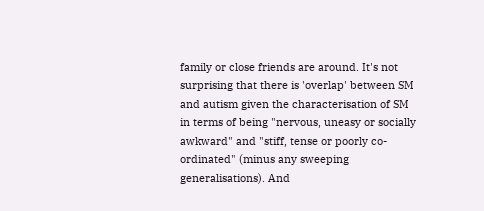family or close friends are around. It's not surprising that there is 'overlap' between SM and autism given the characterisation of SM in terms of being "nervous, uneasy or socially awkward" and "stiff, tense or poorly co-ordinated" (minus any sweeping generalisations). And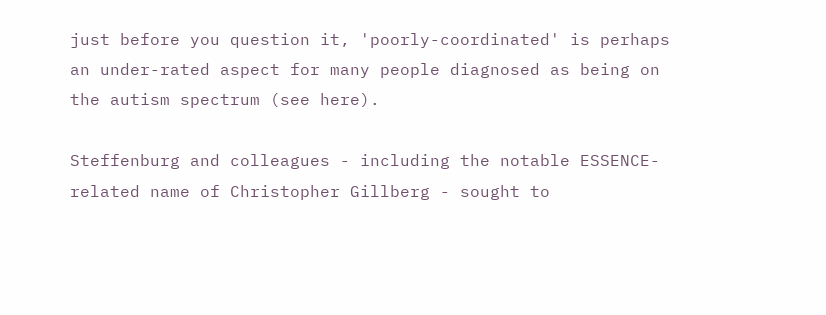just before you question it, 'poorly-coordinated' is perhaps an under-rated aspect for many people diagnosed as being on the autism spectrum (see here).

Steffenburg and colleagues - including the notable ESSENCE-related name of Christopher Gillberg - sought to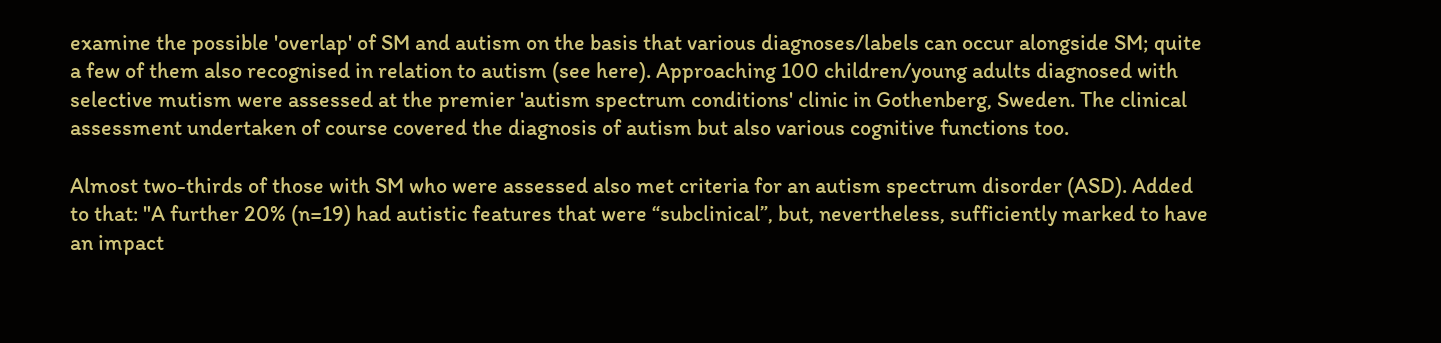examine the possible 'overlap' of SM and autism on the basis that various diagnoses/labels can occur alongside SM; quite a few of them also recognised in relation to autism (see here). Approaching 100 children/young adults diagnosed with selective mutism were assessed at the premier 'autism spectrum conditions' clinic in Gothenberg, Sweden. The clinical assessment undertaken of course covered the diagnosis of autism but also various cognitive functions too.

Almost two-thirds of those with SM who were assessed also met criteria for an autism spectrum disorder (ASD). Added to that: "A further 20% (n=19) had autistic features that were “subclinical”, but, nevertheless, sufficiently marked to have an impact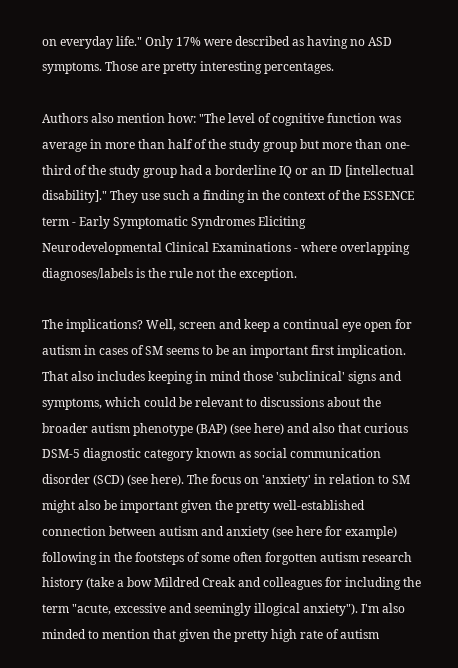on everyday life." Only 17% were described as having no ASD symptoms. Those are pretty interesting percentages.

Authors also mention how: "The level of cognitive function was average in more than half of the study group but more than one-third of the study group had a borderline IQ or an ID [intellectual disability]." They use such a finding in the context of the ESSENCE term - Early Symptomatic Syndromes Eliciting Neurodevelopmental Clinical Examinations - where overlapping diagnoses/labels is the rule not the exception.

The implications? Well, screen and keep a continual eye open for autism in cases of SM seems to be an important first implication. That also includes keeping in mind those 'subclinical' signs and symptoms, which could be relevant to discussions about the broader autism phenotype (BAP) (see here) and also that curious DSM-5 diagnostic category known as social communication disorder (SCD) (see here). The focus on 'anxiety' in relation to SM might also be important given the pretty well-established connection between autism and anxiety (see here for example) following in the footsteps of some often forgotten autism research history (take a bow Mildred Creak and colleagues for including the term "acute, excessive and seemingly illogical anxiety"). I'm also minded to mention that given the pretty high rate of autism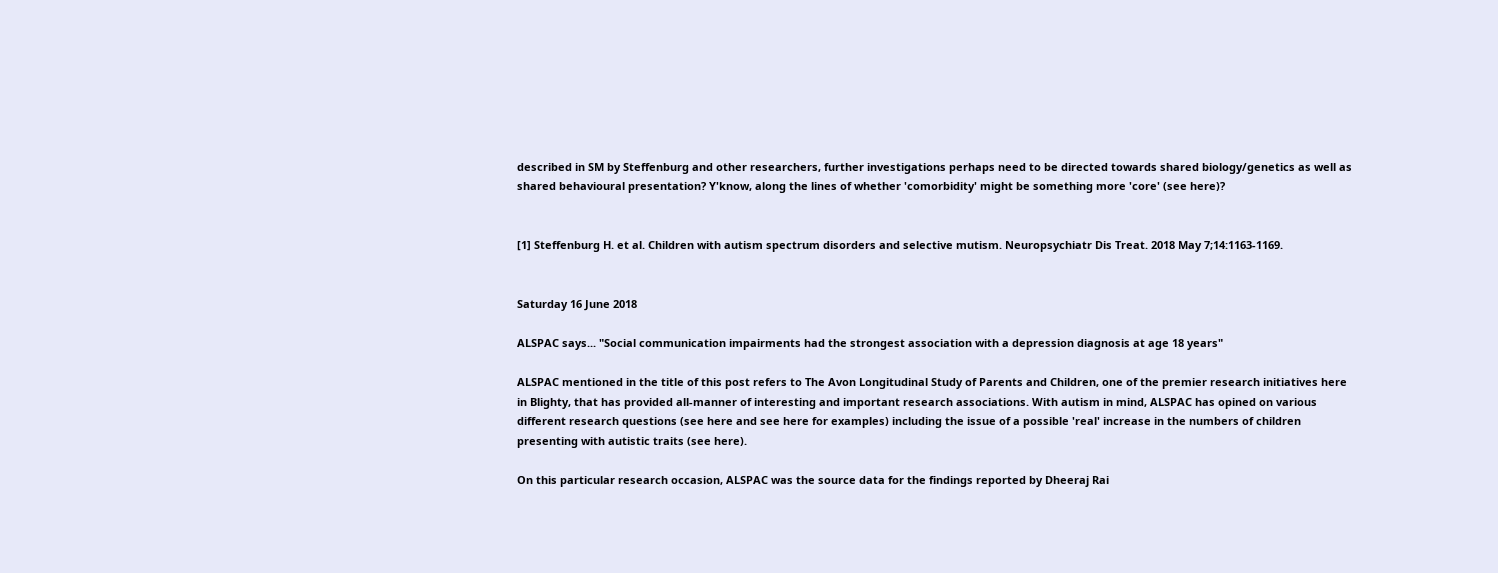described in SM by Steffenburg and other researchers, further investigations perhaps need to be directed towards shared biology/genetics as well as shared behavioural presentation? Y'know, along the lines of whether 'comorbidity' might be something more 'core' (see here)?


[1] Steffenburg H. et al. Children with autism spectrum disorders and selective mutism. Neuropsychiatr Dis Treat. 2018 May 7;14:1163-1169.


Saturday 16 June 2018

ALSPAC says... "Social communication impairments had the strongest association with a depression diagnosis at age 18 years"

ALSPAC mentioned in the title of this post refers to The Avon Longitudinal Study of Parents and Children, one of the premier research initiatives here in Blighty, that has provided all-manner of interesting and important research associations. With autism in mind, ALSPAC has opined on various different research questions (see here and see here for examples) including the issue of a possible 'real' increase in the numbers of children presenting with autistic traits (see here).

On this particular research occasion, ALSPAC was the source data for the findings reported by Dheeraj Rai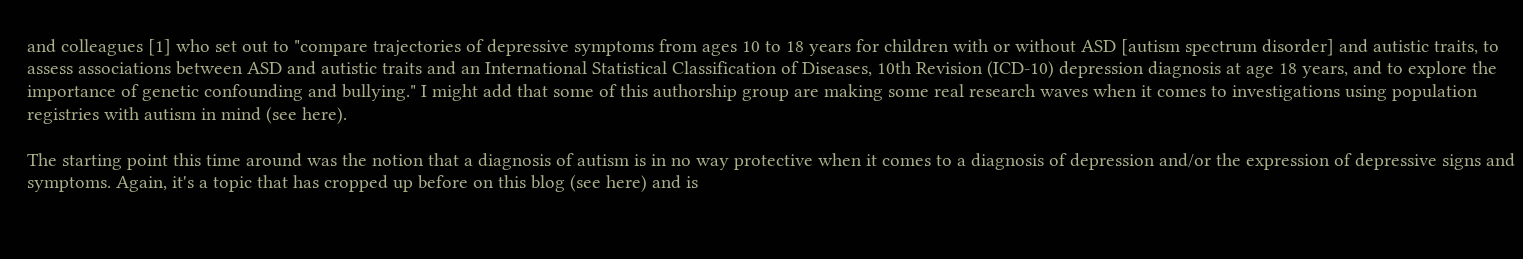and colleagues [1] who set out to "compare trajectories of depressive symptoms from ages 10 to 18 years for children with or without ASD [autism spectrum disorder] and autistic traits, to assess associations between ASD and autistic traits and an International Statistical Classification of Diseases, 10th Revision (ICD-10) depression diagnosis at age 18 years, and to explore the importance of genetic confounding and bullying." I might add that some of this authorship group are making some real research waves when it comes to investigations using population registries with autism in mind (see here).

The starting point this time around was the notion that a diagnosis of autism is in no way protective when it comes to a diagnosis of depression and/or the expression of depressive signs and symptoms. Again, it's a topic that has cropped up before on this blog (see here) and is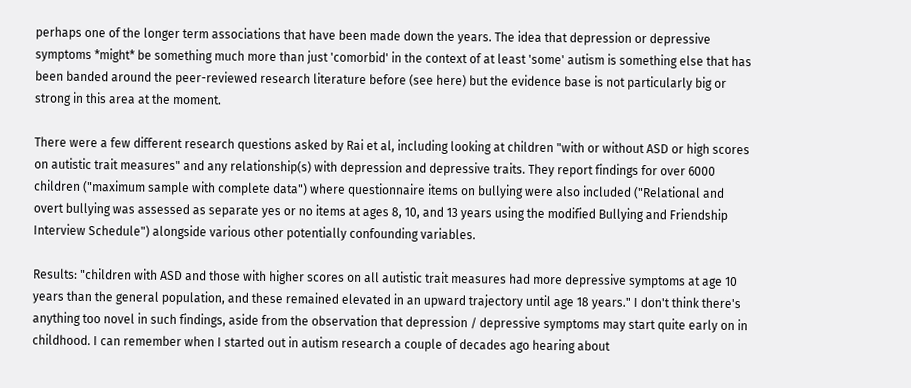perhaps one of the longer term associations that have been made down the years. The idea that depression or depressive symptoms *might* be something much more than just 'comorbid' in the context of at least 'some' autism is something else that has been banded around the peer-reviewed research literature before (see here) but the evidence base is not particularly big or strong in this area at the moment.

There were a few different research questions asked by Rai et al, including looking at children "with or without ASD or high scores on autistic trait measures" and any relationship(s) with depression and depressive traits. They report findings for over 6000 children ("maximum sample with complete data") where questionnaire items on bullying were also included ("Relational and overt bullying was assessed as separate yes or no items at ages 8, 10, and 13 years using the modified Bullying and Friendship Interview Schedule") alongside various other potentially confounding variables.

Results: "children with ASD and those with higher scores on all autistic trait measures had more depressive symptoms at age 10 years than the general population, and these remained elevated in an upward trajectory until age 18 years." I don't think there's anything too novel in such findings, aside from the observation that depression / depressive symptoms may start quite early on in childhood. I can remember when I started out in autism research a couple of decades ago hearing about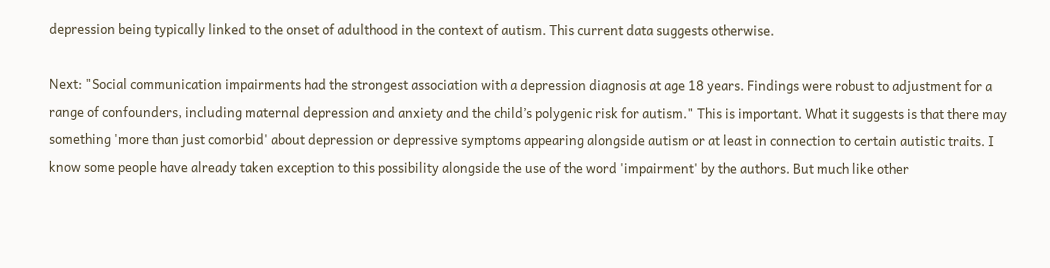depression being typically linked to the onset of adulthood in the context of autism. This current data suggests otherwise.

Next: "Social communication impairments had the strongest association with a depression diagnosis at age 18 years. Findings were robust to adjustment for a range of confounders, including maternal depression and anxiety and the child’s polygenic risk for autism." This is important. What it suggests is that there may something 'more than just comorbid' about depression or depressive symptoms appearing alongside autism or at least in connection to certain autistic traits. I know some people have already taken exception to this possibility alongside the use of the word 'impairment' by the authors. But much like other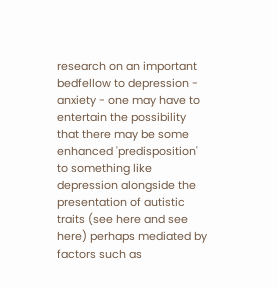research on an important bedfellow to depression - anxiety - one may have to entertain the possibility that there may be some enhanced 'predisposition' to something like depression alongside the presentation of autistic traits (see here and see here) perhaps mediated by factors such as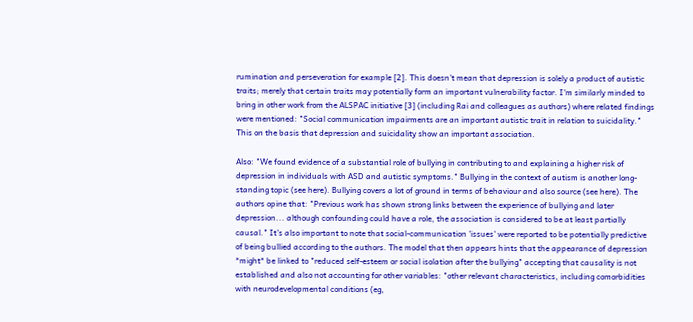rumination and perseveration for example [2]. This doesn't mean that depression is solely a product of autistic traits; merely that certain traits may potentially form an important vulnerability factor. I'm similarly minded to bring in other work from the ALSPAC initiative [3] (including Rai and colleagues as authors) where related findings were mentioned: "Social communication impairments are an important autistic trait in relation to suicidality." This on the basis that depression and suicidality show an important association.

Also: "We found evidence of a substantial role of bullying in contributing to and explaining a higher risk of depression in individuals with ASD and autistic symptoms." Bullying in the context of autism is another long-standing topic (see here). Bullying covers a lot of ground in terms of behaviour and also source (see here). The authors opine that: "Previous work has shown strong links between the experience of bullying and later depression... although confounding could have a role, the association is considered to be at least partially causal." It's also important to note that social-communication 'issues' were reported to be potentially predictive of being bullied according to the authors. The model that then appears hints that the appearance of depression *might* be linked to "reduced self-esteem or social isolation after the bullying" accepting that causality is not established and also not accounting for other variables: "other relevant characteristics, including comorbidities with neurodevelopmental conditions (eg,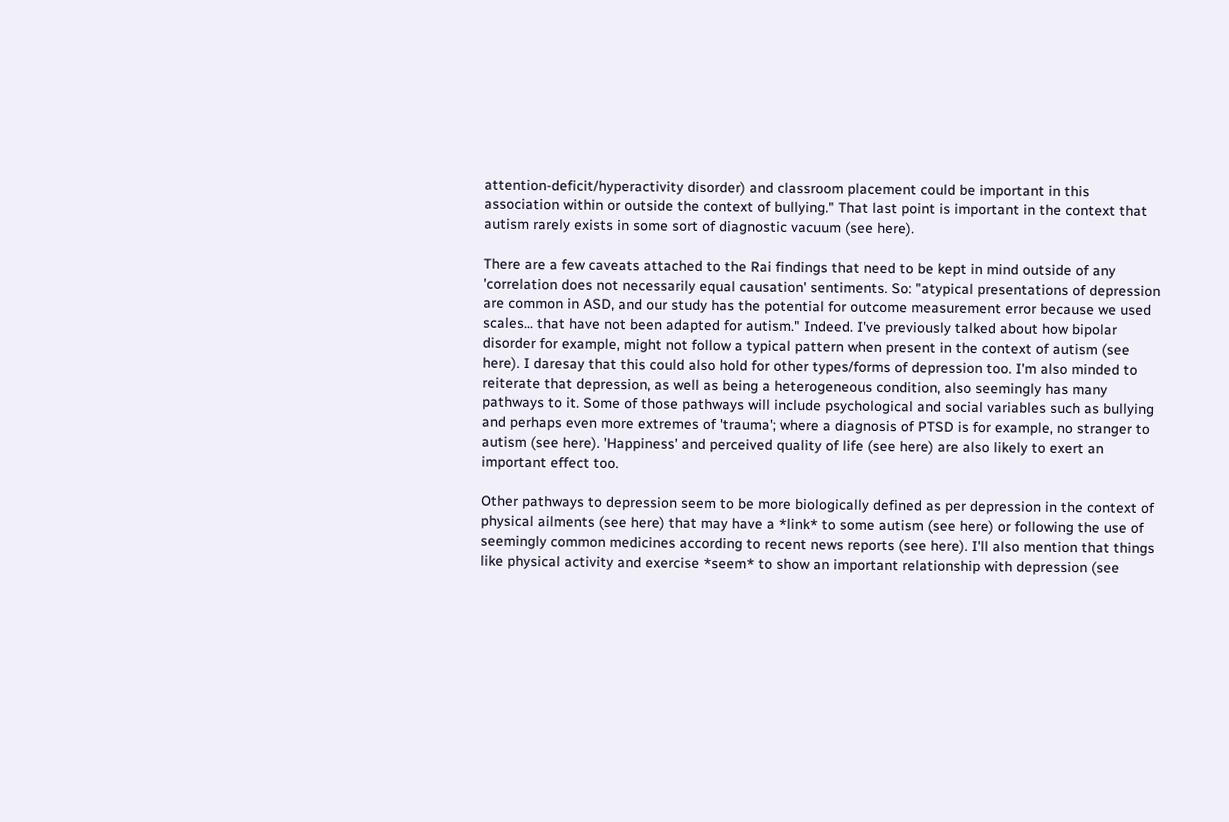attention-deficit/hyperactivity disorder) and classroom placement could be important in this association within or outside the context of bullying." That last point is important in the context that autism rarely exists in some sort of diagnostic vacuum (see here).

There are a few caveats attached to the Rai findings that need to be kept in mind outside of any 'correlation does not necessarily equal causation' sentiments. So: "atypical presentations of depression are common in ASD, and our study has the potential for outcome measurement error because we used scales... that have not been adapted for autism." Indeed. I've previously talked about how bipolar disorder for example, might not follow a typical pattern when present in the context of autism (see here). I daresay that this could also hold for other types/forms of depression too. I'm also minded to reiterate that depression, as well as being a heterogeneous condition, also seemingly has many pathways to it. Some of those pathways will include psychological and social variables such as bullying and perhaps even more extremes of 'trauma'; where a diagnosis of PTSD is for example, no stranger to autism (see here). 'Happiness' and perceived quality of life (see here) are also likely to exert an important effect too.

Other pathways to depression seem to be more biologically defined as per depression in the context of physical ailments (see here) that may have a *link* to some autism (see here) or following the use of seemingly common medicines according to recent news reports (see here). I'll also mention that things like physical activity and exercise *seem* to show an important relationship with depression (see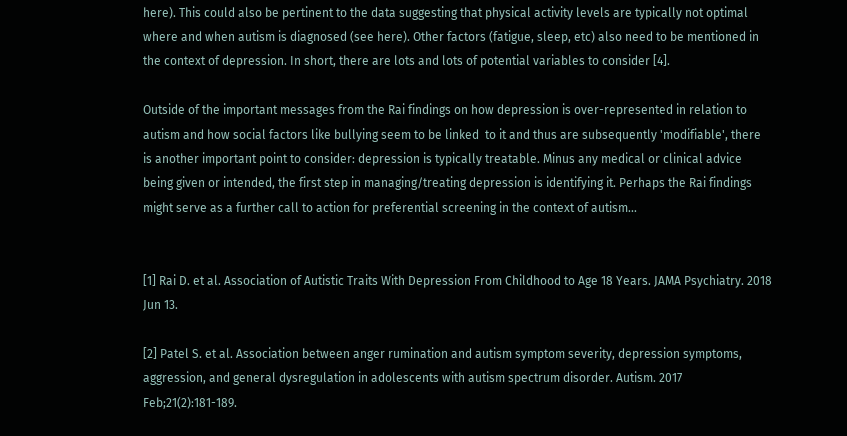here). This could also be pertinent to the data suggesting that physical activity levels are typically not optimal where and when autism is diagnosed (see here). Other factors (fatigue, sleep, etc) also need to be mentioned in the context of depression. In short, there are lots and lots of potential variables to consider [4].

Outside of the important messages from the Rai findings on how depression is over-represented in relation to autism and how social factors like bullying seem to be linked  to it and thus are subsequently 'modifiable', there is another important point to consider: depression is typically treatable. Minus any medical or clinical advice being given or intended, the first step in managing/treating depression is identifying it. Perhaps the Rai findings might serve as a further call to action for preferential screening in the context of autism...


[1] Rai D. et al. Association of Autistic Traits With Depression From Childhood to Age 18 Years. JAMA Psychiatry. 2018 Jun 13.

[2] Patel S. et al. Association between anger rumination and autism symptom severity, depression symptoms, aggression, and general dysregulation in adolescents with autism spectrum disorder. Autism. 2017 Feb;21(2):181-189.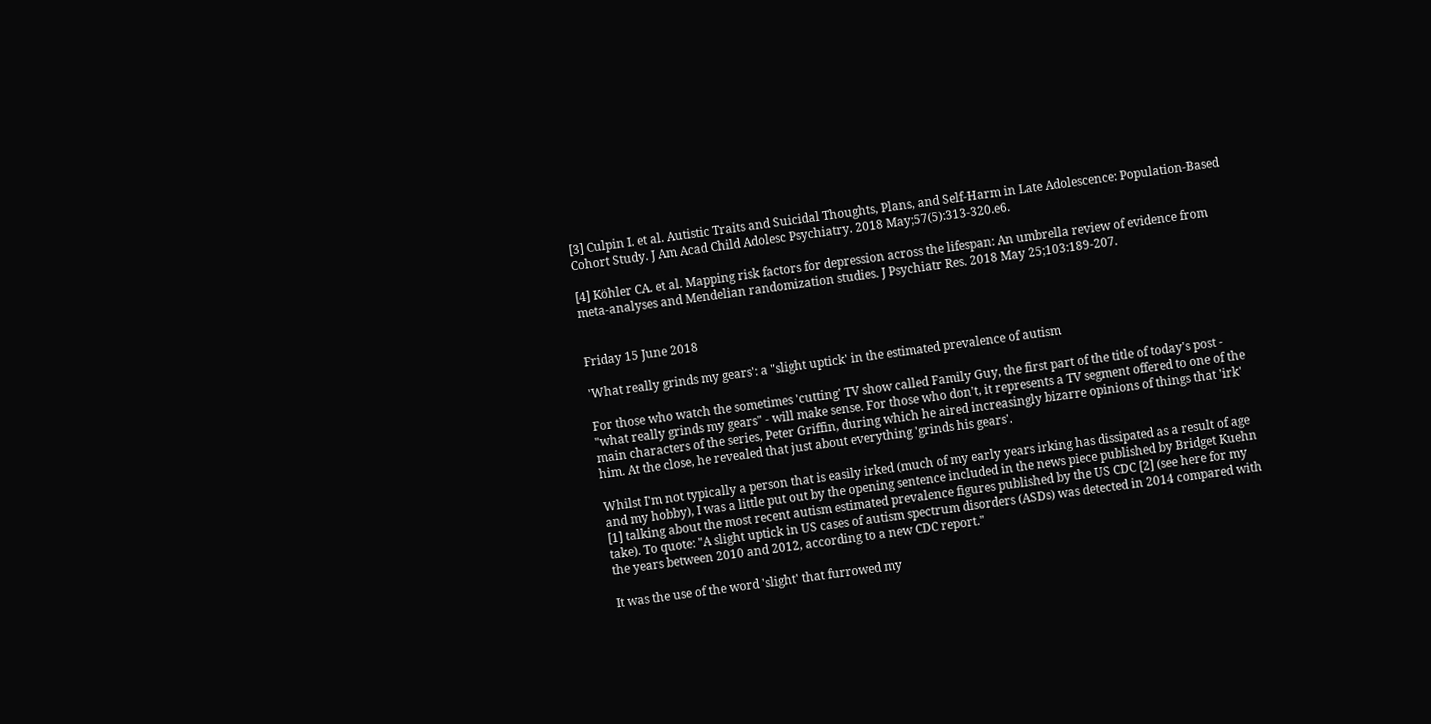[3] Culpin I. et al. Autistic Traits and Suicidal Thoughts, Plans, and Self-Harm in Late Adolescence: Population-Based Cohort Study. J Am Acad Child Adolesc Psychiatry. 2018 May;57(5):313-320.e6.

[4] Köhler CA. et al. Mapping risk factors for depression across the lifespan: An umbrella review of evidence from meta-analyses and Mendelian randomization studies. J Psychiatr Res. 2018 May 25;103:189-207.


Friday 15 June 2018

'What really grinds my gears': a "slight uptick' in the estimated prevalence of autism

For those who watch the sometimes 'cutting' TV show called Family Guy, the first part of the title of today's post - "what really grinds my gears" - will make sense. For those who don't, it represents a TV segment offered to one of the main characters of the series, Peter Griffin, during which he aired increasingly bizarre opinions of things that 'irk' him. At the close, he revealed that just about everything 'grinds his gears'.

Whilst I'm not typically a person that is easily irked (much of my early years irking has dissipated as a result of age and my hobby), I was a little put out by the opening sentence included in the news piece published by Bridget Kuehn [1] talking about the most recent autism estimated prevalence figures published by the US CDC [2] (see here for my take). To quote: "A slight uptick in US cases of autism spectrum disorders (ASDs) was detected in 2014 compared with the years between 2010 and 2012, according to a new CDC report."

It was the use of the word 'slight' that furrowed my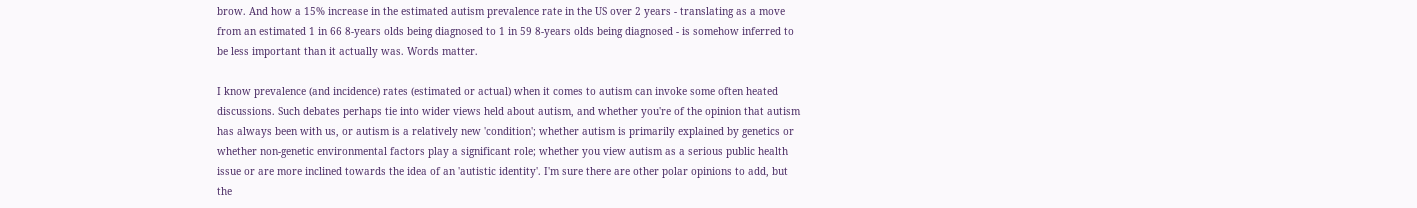brow. And how a 15% increase in the estimated autism prevalence rate in the US over 2 years - translating as a move from an estimated 1 in 66 8-years olds being diagnosed to 1 in 59 8-years olds being diagnosed - is somehow inferred to be less important than it actually was. Words matter.

I know prevalence (and incidence) rates (estimated or actual) when it comes to autism can invoke some often heated discussions. Such debates perhaps tie into wider views held about autism, and whether you're of the opinion that autism has always been with us, or autism is a relatively new 'condition'; whether autism is primarily explained by genetics or whether non-genetic environmental factors play a significant role; whether you view autism as a serious public health issue or are more inclined towards the idea of an 'autistic identity'. I'm sure there are other polar opinions to add, but the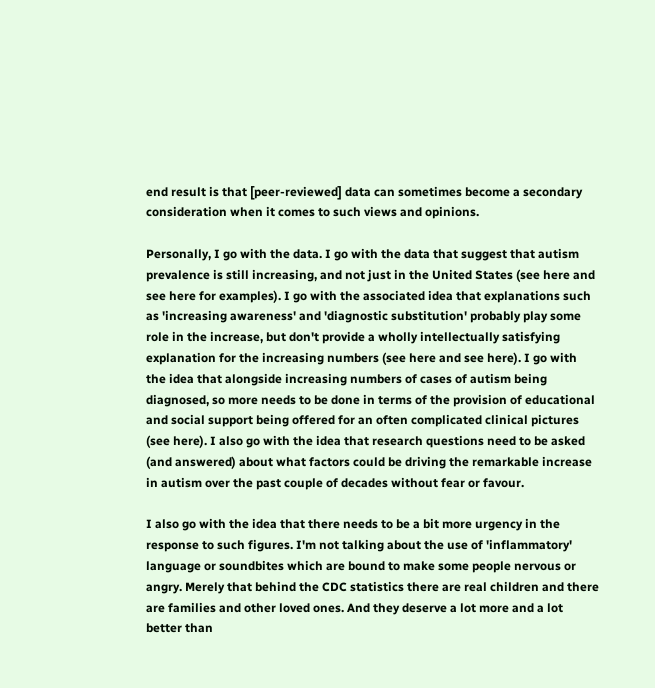end result is that [peer-reviewed] data can sometimes become a secondary consideration when it comes to such views and opinions.

Personally, I go with the data. I go with the data that suggest that autism prevalence is still increasing, and not just in the United States (see here and see here for examples). I go with the associated idea that explanations such as 'increasing awareness' and 'diagnostic substitution' probably play some role in the increase, but don't provide a wholly intellectually satisfying explanation for the increasing numbers (see here and see here). I go with the idea that alongside increasing numbers of cases of autism being diagnosed, so more needs to be done in terms of the provision of educational and social support being offered for an often complicated clinical pictures (see here). I also go with the idea that research questions need to be asked (and answered) about what factors could be driving the remarkable increase in autism over the past couple of decades without fear or favour.

I also go with the idea that there needs to be a bit more urgency in the response to such figures. I'm not talking about the use of 'inflammatory' language or soundbites which are bound to make some people nervous or angry. Merely that behind the CDC statistics there are real children and there are families and other loved ones. And they deserve a lot more and a lot better than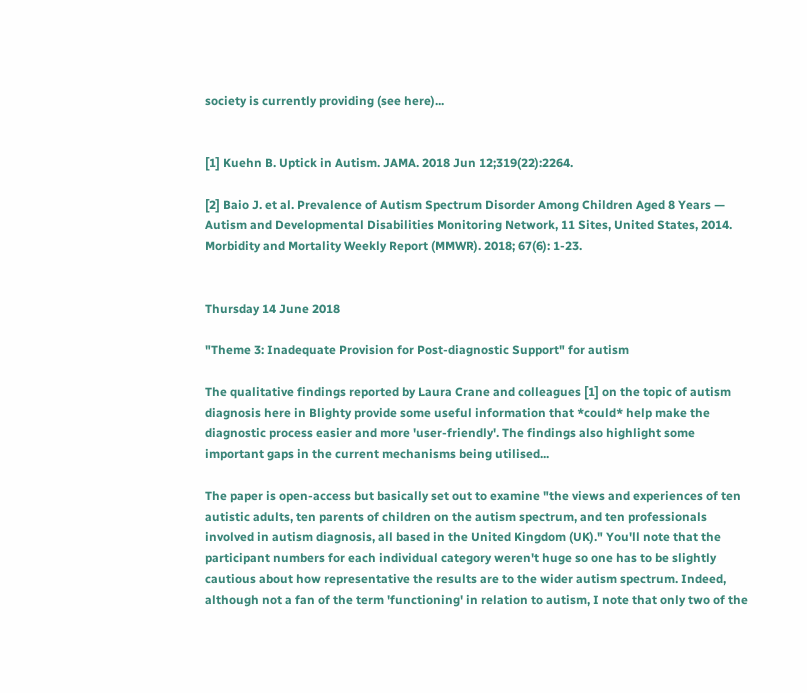society is currently providing (see here)...


[1] Kuehn B. Uptick in Autism. JAMA. 2018 Jun 12;319(22):2264.

[2] Baio J. et al. Prevalence of Autism Spectrum Disorder Among Children Aged 8 Years — Autism and Developmental Disabilities Monitoring Network, 11 Sites, United States, 2014. Morbidity and Mortality Weekly Report (MMWR). 2018; 67(6): 1-23.


Thursday 14 June 2018

"Theme 3: Inadequate Provision for Post-diagnostic Support" for autism

The qualitative findings reported by Laura Crane and colleagues [1] on the topic of autism diagnosis here in Blighty provide some useful information that *could* help make the diagnostic process easier and more 'user-friendly'. The findings also highlight some important gaps in the current mechanisms being utilised...

The paper is open-access but basically set out to examine "the views and experiences of ten autistic adults, ten parents of children on the autism spectrum, and ten professionals involved in autism diagnosis, all based in the United Kingdom (UK)." You'll note that the participant numbers for each individual category weren't huge so one has to be slightly cautious about how representative the results are to the wider autism spectrum. Indeed, although not a fan of the term 'functioning' in relation to autism, I note that only two of the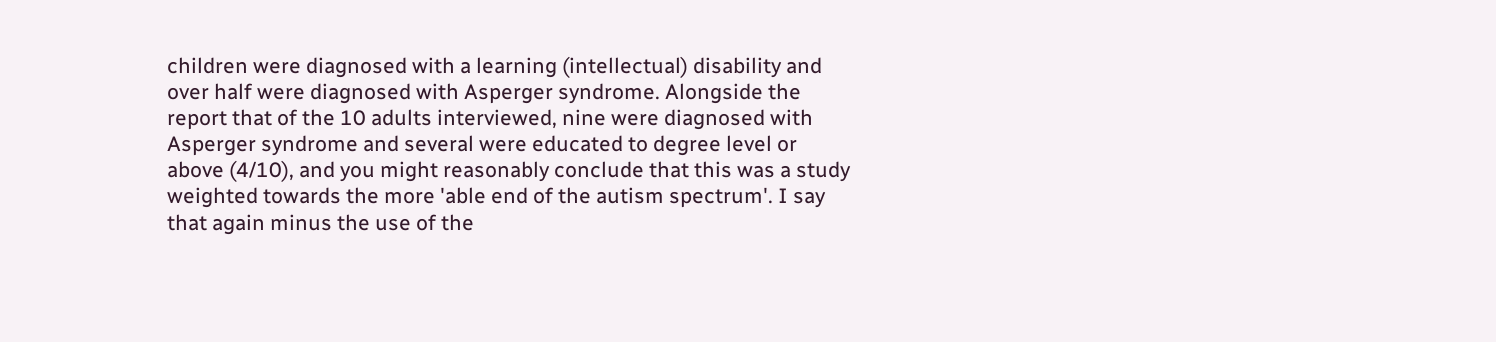children were diagnosed with a learning (intellectual) disability and over half were diagnosed with Asperger syndrome. Alongside the report that of the 10 adults interviewed, nine were diagnosed with Asperger syndrome and several were educated to degree level or above (4/10), and you might reasonably conclude that this was a study weighted towards the more 'able end of the autism spectrum'. I say that again minus the use of the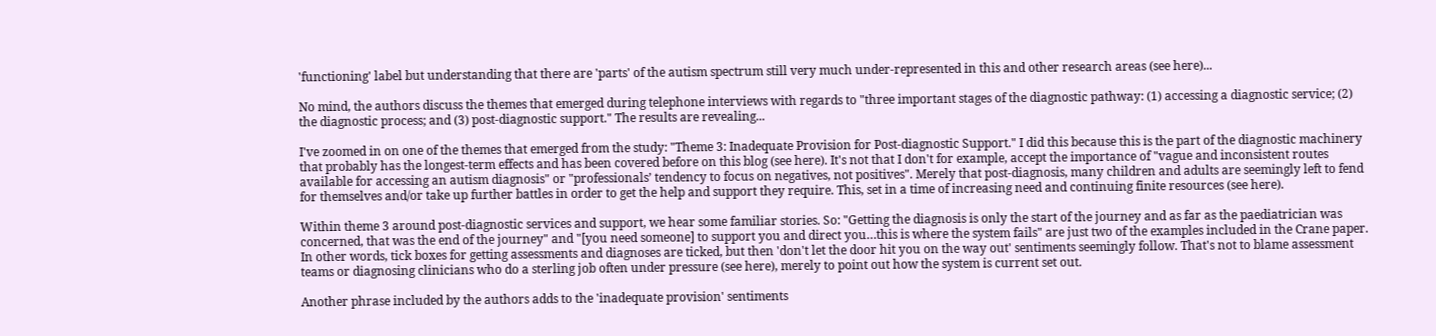'functioning' label but understanding that there are 'parts' of the autism spectrum still very much under-represented in this and other research areas (see here)...

No mind, the authors discuss the themes that emerged during telephone interviews with regards to "three important stages of the diagnostic pathway: (1) accessing a diagnostic service; (2) the diagnostic process; and (3) post-diagnostic support." The results are revealing...

I've zoomed in on one of the themes that emerged from the study: "Theme 3: Inadequate Provision for Post-diagnostic Support." I did this because this is the part of the diagnostic machinery that probably has the longest-term effects and has been covered before on this blog (see here). It's not that I don't for example, accept the importance of "vague and inconsistent routes available for accessing an autism diagnosis" or "professionals’ tendency to focus on negatives, not positives". Merely that post-diagnosis, many children and adults are seemingly left to fend for themselves and/or take up further battles in order to get the help and support they require. This, set in a time of increasing need and continuing finite resources (see here).

Within theme 3 around post-diagnostic services and support, we hear some familiar stories. So: "Getting the diagnosis is only the start of the journey and as far as the paediatrician was concerned, that was the end of the journey" and "[you need someone] to support you and direct you…this is where the system fails" are just two of the examples included in the Crane paper. In other words, tick boxes for getting assessments and diagnoses are ticked, but then 'don't let the door hit you on the way out' sentiments seemingly follow. That's not to blame assessment teams or diagnosing clinicians who do a sterling job often under pressure (see here), merely to point out how the system is current set out.

Another phrase included by the authors adds to the 'inadequate provision' sentiments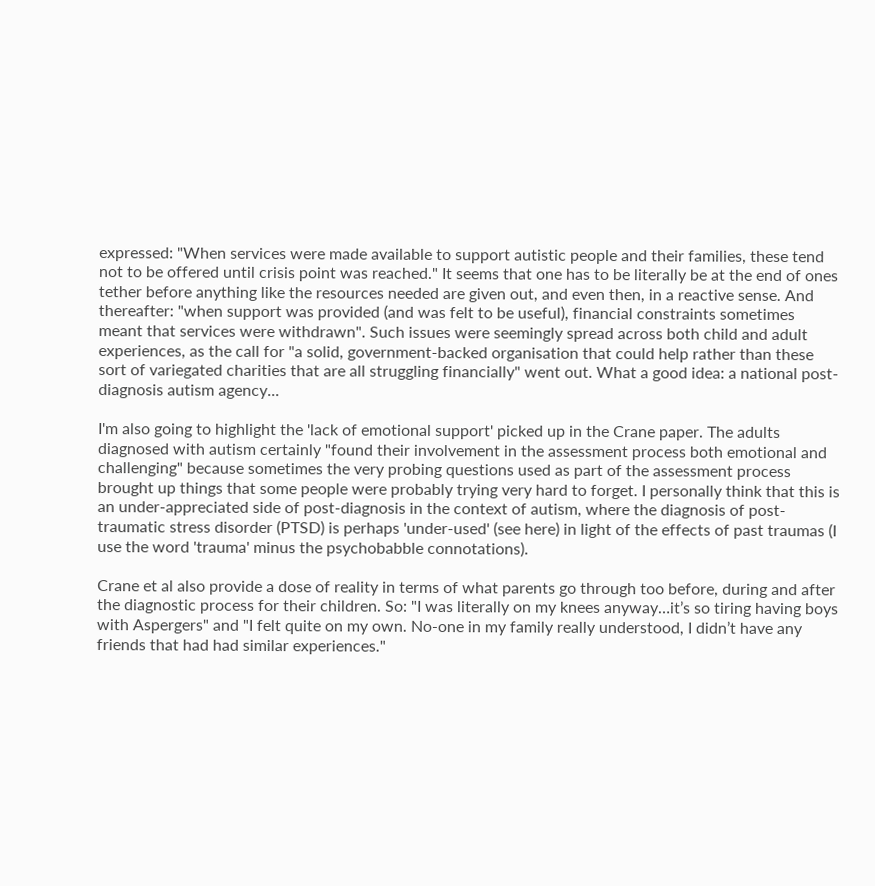expressed: "When services were made available to support autistic people and their families, these tend not to be offered until crisis point was reached." It seems that one has to be literally be at the end of ones tether before anything like the resources needed are given out, and even then, in a reactive sense. And thereafter: "when support was provided (and was felt to be useful), financial constraints sometimes meant that services were withdrawn". Such issues were seemingly spread across both child and adult experiences, as the call for "a solid, government-backed organisation that could help rather than these sort of variegated charities that are all struggling financially" went out. What a good idea: a national post-diagnosis autism agency...

I'm also going to highlight the 'lack of emotional support' picked up in the Crane paper. The adults diagnosed with autism certainly "found their involvement in the assessment process both emotional and challenging" because sometimes the very probing questions used as part of the assessment process brought up things that some people were probably trying very hard to forget. I personally think that this is an under-appreciated side of post-diagnosis in the context of autism, where the diagnosis of post-traumatic stress disorder (PTSD) is perhaps 'under-used' (see here) in light of the effects of past traumas (I use the word 'trauma' minus the psychobabble connotations).

Crane et al also provide a dose of reality in terms of what parents go through too before, during and after the diagnostic process for their children. So: "I was literally on my knees anyway…it’s so tiring having boys with Aspergers" and "I felt quite on my own. No-one in my family really understood, I didn’t have any friends that had had similar experiences."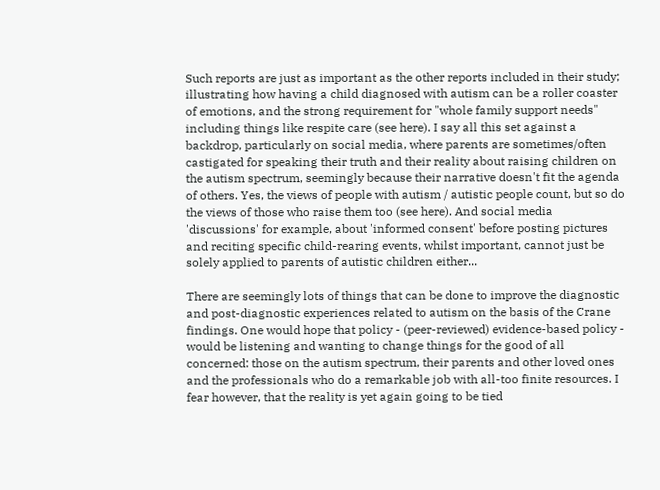Such reports are just as important as the other reports included in their study; illustrating how having a child diagnosed with autism can be a roller coaster of emotions, and the strong requirement for "whole family support needs" including things like respite care (see here). I say all this set against a backdrop, particularly on social media, where parents are sometimes/often castigated for speaking their truth and their reality about raising children on the autism spectrum, seemingly because their narrative doesn't fit the agenda of others. Yes, the views of people with autism / autistic people count, but so do the views of those who raise them too (see here). And social media 'discussions' for example, about 'informed consent' before posting pictures and reciting specific child-rearing events, whilst important, cannot just be solely applied to parents of autistic children either...

There are seemingly lots of things that can be done to improve the diagnostic and post-diagnostic experiences related to autism on the basis of the Crane findings. One would hope that policy - (peer-reviewed) evidence-based policy - would be listening and wanting to change things for the good of all concerned: those on the autism spectrum, their parents and other loved ones and the professionals who do a remarkable job with all-too finite resources. I fear however, that the reality is yet again going to be tied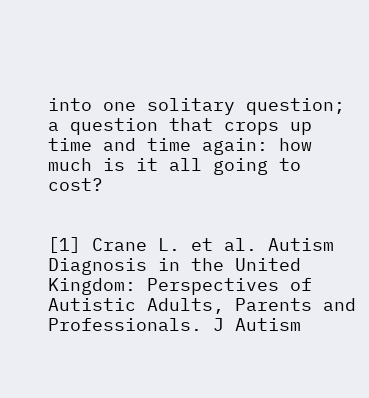into one solitary question; a question that crops up time and time again: how much is it all going to cost?


[1] Crane L. et al. Autism Diagnosis in the United Kingdom: Perspectives of Autistic Adults, Parents and Professionals. J Autism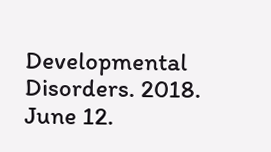Developmental Disorders. 2018. June 12.